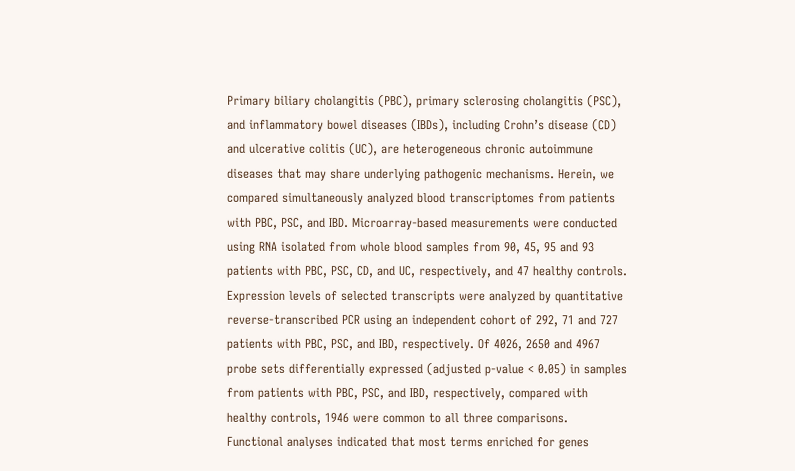Primary biliary cholangitis (PBC), primary sclerosing cholangitis (PSC), and inflammatory bowel diseases (IBDs), including Crohn’s disease (CD) and ulcerative colitis (UC), are heterogeneous chronic autoimmune diseases that may share underlying pathogenic mechanisms. Herein, we compared simultaneously analyzed blood transcriptomes from patients with PBC, PSC, and IBD. Microarray-based measurements were conducted using RNA isolated from whole blood samples from 90, 45, 95 and 93 patients with PBC, PSC, CD, and UC, respectively, and 47 healthy controls. Expression levels of selected transcripts were analyzed by quantitative reverse-transcribed PCR using an independent cohort of 292, 71 and 727 patients with PBC, PSC, and IBD, respectively. Of 4026, 2650 and 4967 probe sets differentially expressed (adjusted p-value < 0.05) in samples from patients with PBC, PSC, and IBD, respectively, compared with healthy controls, 1946 were common to all three comparisons. Functional analyses indicated that most terms enriched for genes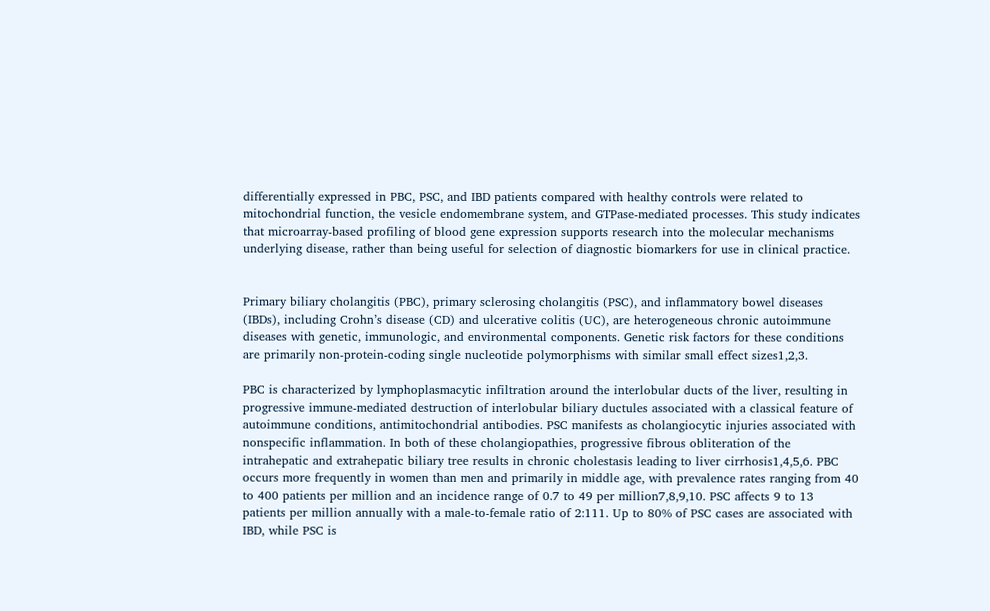differentially expressed in PBC, PSC, and IBD patients compared with healthy controls were related to mitochondrial function, the vesicle endomembrane system, and GTPase-mediated processes. This study indicates that microarray-based profiling of blood gene expression supports research into the molecular mechanisms underlying disease, rather than being useful for selection of diagnostic biomarkers for use in clinical practice.


Primary biliary cholangitis (PBC), primary sclerosing cholangitis (PSC), and inflammatory bowel diseases (IBDs), including Crohn’s disease (CD) and ulcerative colitis (UC), are heterogeneous chronic autoimmune diseases with genetic, immunologic, and environmental components. Genetic risk factors for these conditions are primarily non-protein-coding single nucleotide polymorphisms with similar small effect sizes1,2,3.

PBC is characterized by lymphoplasmacytic infiltration around the interlobular ducts of the liver, resulting in progressive immune-mediated destruction of interlobular biliary ductules associated with a classical feature of autoimmune conditions, antimitochondrial antibodies. PSC manifests as cholangiocytic injuries associated with nonspecific inflammation. In both of these cholangiopathies, progressive fibrous obliteration of the intrahepatic and extrahepatic biliary tree results in chronic cholestasis leading to liver cirrhosis1,4,5,6. PBC occurs more frequently in women than men and primarily in middle age, with prevalence rates ranging from 40 to 400 patients per million and an incidence range of 0.7 to 49 per million7,8,9,10. PSC affects 9 to 13 patients per million annually with a male-to-female ratio of 2:111. Up to 80% of PSC cases are associated with IBD, while PSC is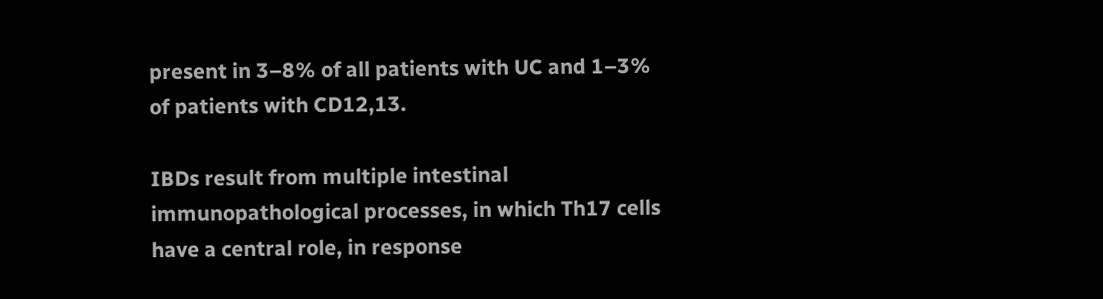present in 3–8% of all patients with UC and 1–3% of patients with CD12,13.

IBDs result from multiple intestinal immunopathological processes, in which Th17 cells have a central role, in response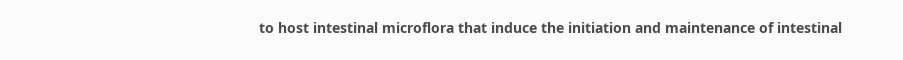to host intestinal microflora that induce the initiation and maintenance of intestinal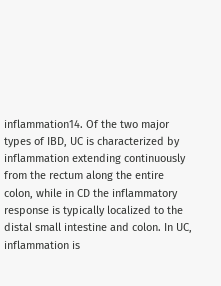inflammation14. Of the two major types of IBD, UC is characterized by inflammation extending continuously from the rectum along the entire colon, while in CD the inflammatory response is typically localized to the distal small intestine and colon. In UC, inflammation is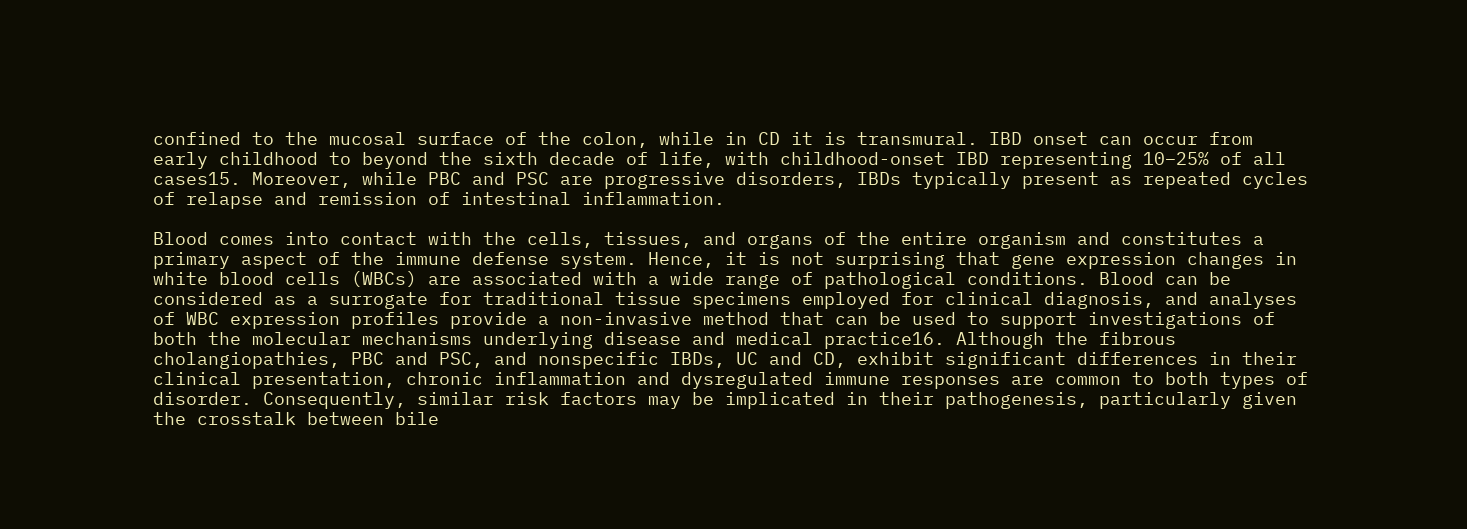confined to the mucosal surface of the colon, while in CD it is transmural. IBD onset can occur from early childhood to beyond the sixth decade of life, with childhood-onset IBD representing 10–25% of all cases15. Moreover, while PBC and PSC are progressive disorders, IBDs typically present as repeated cycles of relapse and remission of intestinal inflammation.

Blood comes into contact with the cells, tissues, and organs of the entire organism and constitutes a primary aspect of the immune defense system. Hence, it is not surprising that gene expression changes in white blood cells (WBCs) are associated with a wide range of pathological conditions. Blood can be considered as a surrogate for traditional tissue specimens employed for clinical diagnosis, and analyses of WBC expression profiles provide a non-invasive method that can be used to support investigations of both the molecular mechanisms underlying disease and medical practice16. Although the fibrous cholangiopathies, PBC and PSC, and nonspecific IBDs, UC and CD, exhibit significant differences in their clinical presentation, chronic inflammation and dysregulated immune responses are common to both types of disorder. Consequently, similar risk factors may be implicated in their pathogenesis, particularly given the crosstalk between bile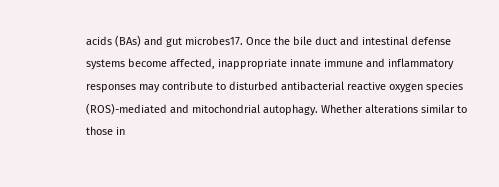acids (BAs) and gut microbes17. Once the bile duct and intestinal defense systems become affected, inappropriate innate immune and inflammatory responses may contribute to disturbed antibacterial reactive oxygen species (ROS)-mediated and mitochondrial autophagy. Whether alterations similar to those in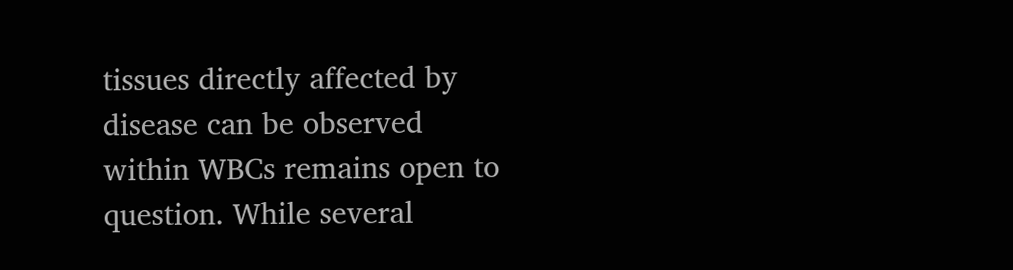tissues directly affected by disease can be observed within WBCs remains open to question. While several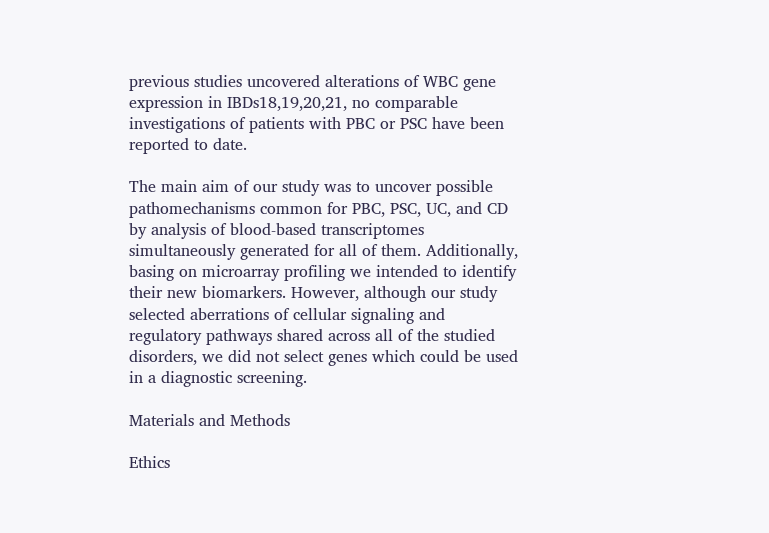previous studies uncovered alterations of WBC gene expression in IBDs18,19,20,21, no comparable investigations of patients with PBC or PSC have been reported to date.

The main aim of our study was to uncover possible pathomechanisms common for PBC, PSC, UC, and CD by analysis of blood-based transcriptomes simultaneously generated for all of them. Additionally, basing on microarray profiling we intended to identify their new biomarkers. However, although our study selected aberrations of cellular signaling and regulatory pathways shared across all of the studied disorders, we did not select genes which could be used in a diagnostic screening.

Materials and Methods

Ethics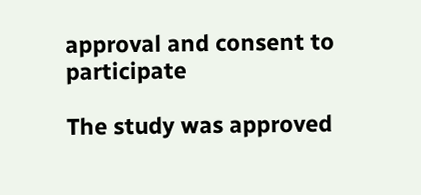approval and consent to participate

The study was approved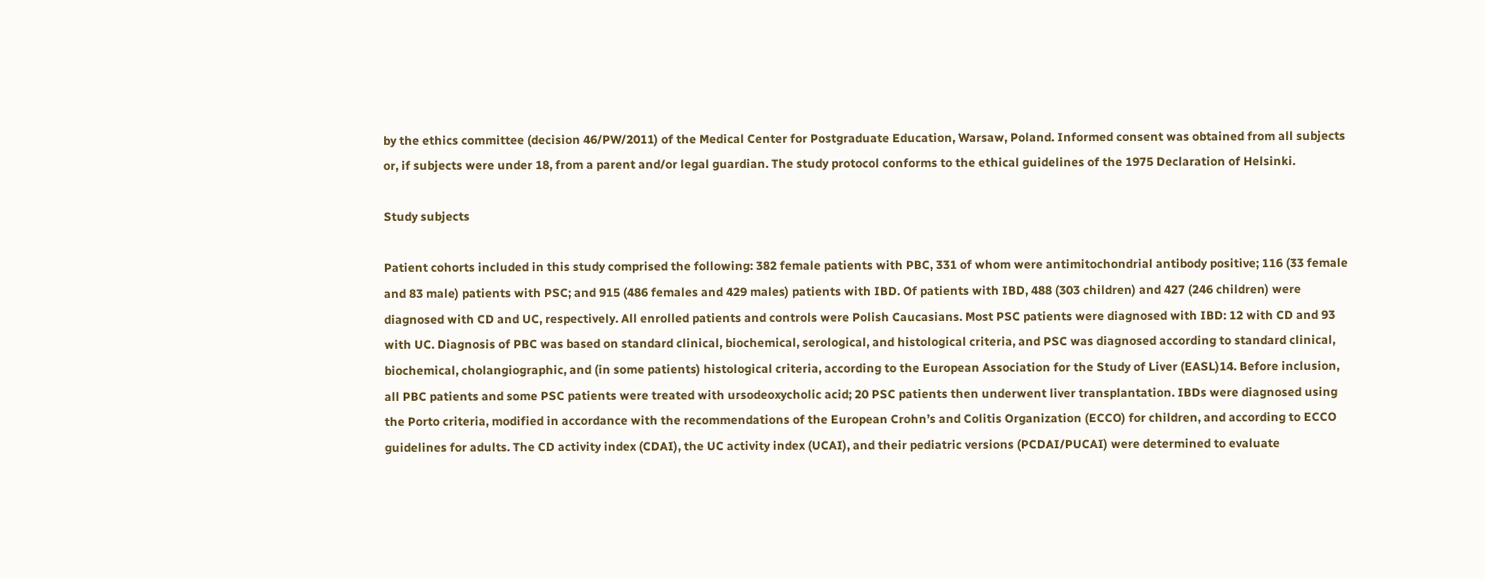by the ethics committee (decision 46/PW/2011) of the Medical Center for Postgraduate Education, Warsaw, Poland. Informed consent was obtained from all subjects or, if subjects were under 18, from a parent and/or legal guardian. The study protocol conforms to the ethical guidelines of the 1975 Declaration of Helsinki.

Study subjects

Patient cohorts included in this study comprised the following: 382 female patients with PBC, 331 of whom were antimitochondrial antibody positive; 116 (33 female and 83 male) patients with PSC; and 915 (486 females and 429 males) patients with IBD. Of patients with IBD, 488 (303 children) and 427 (246 children) were diagnosed with CD and UC, respectively. All enrolled patients and controls were Polish Caucasians. Most PSC patients were diagnosed with IBD: 12 with CD and 93 with UC. Diagnosis of PBC was based on standard clinical, biochemical, serological, and histological criteria, and PSC was diagnosed according to standard clinical, biochemical, cholangiographic, and (in some patients) histological criteria, according to the European Association for the Study of Liver (EASL)14. Before inclusion, all PBC patients and some PSC patients were treated with ursodeoxycholic acid; 20 PSC patients then underwent liver transplantation. IBDs were diagnosed using the Porto criteria, modified in accordance with the recommendations of the European Crohn’s and Colitis Organization (ECCO) for children, and according to ECCO guidelines for adults. The CD activity index (CDAI), the UC activity index (UCAI), and their pediatric versions (PCDAI/PUCAI) were determined to evaluate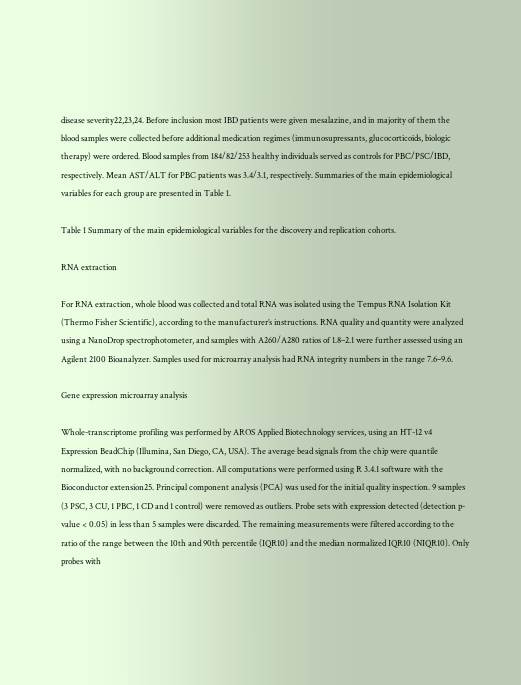disease severity22,23,24. Before inclusion most IBD patients were given mesalazine, and in majority of them the blood samples were collected before additional medication regimes (immunosupressants, glucocorticoids, biologic therapy) were ordered. Blood samples from 184/82/253 healthy individuals served as controls for PBC/PSC/IBD, respectively. Mean AST/ALT for PBC patients was 3.4/3.1, respectively. Summaries of the main epidemiological variables for each group are presented in Table 1.

Table 1 Summary of the main epidemiological variables for the discovery and replication cohorts.

RNA extraction

For RNA extraction, whole blood was collected and total RNA was isolated using the Tempus RNA Isolation Kit (Thermo Fisher Scientific), according to the manufacturer’s instructions. RNA quality and quantity were analyzed using a NanoDrop spectrophotometer, and samples with A260/A280 ratios of 1.8–2.1 were further assessed using an Agilent 2100 Bioanalyzer. Samples used for microarray analysis had RNA integrity numbers in the range 7.6–9.6.

Gene expression microarray analysis

Whole-transcriptome profiling was performed by AROS Applied Biotechnology services, using an HT-12 v4 Expression BeadChip (Illumina, San Diego, CA, USA). The average bead signals from the chip were quantile normalized, with no background correction. All computations were performed using R 3.4.1 software with the Bioconductor extension25. Principal component analysis (PCA) was used for the initial quality inspection. 9 samples (3 PSC, 3 CU, 1 PBC, 1 CD and 1 control) were removed as outliers. Probe sets with expression detected (detection p-value < 0.05) in less than 5 samples were discarded. The remaining measurements were filtered according to the ratio of the range between the 10th and 90th percentile (IQR10) and the median normalized IQR10 (NIQR10). Only probes with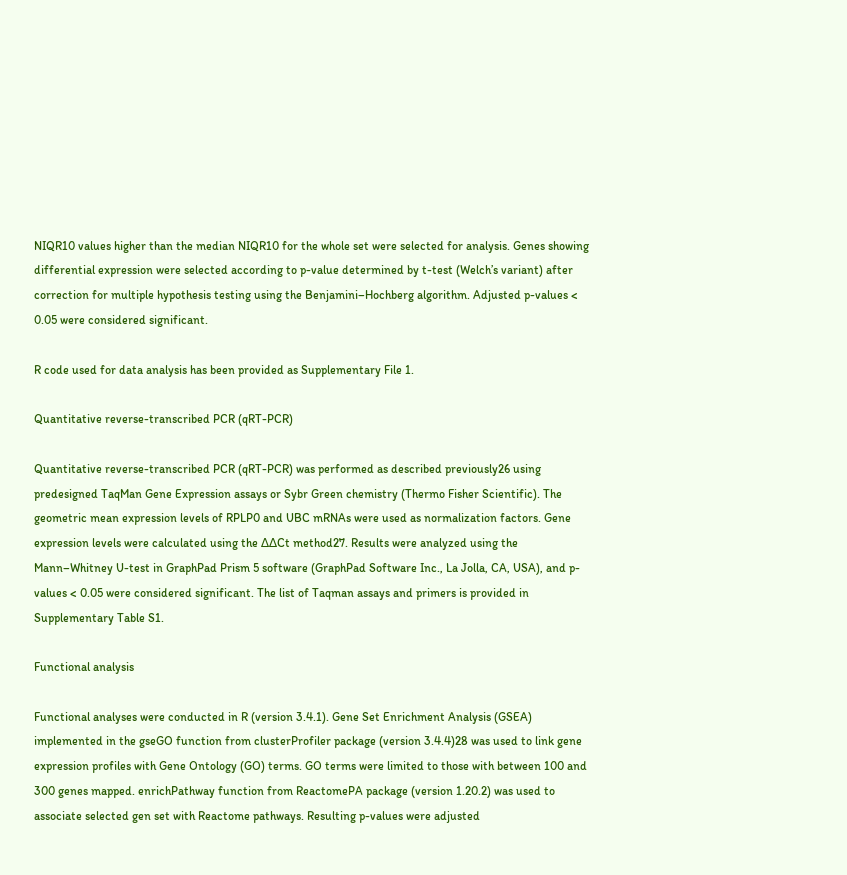NIQR10 values higher than the median NIQR10 for the whole set were selected for analysis. Genes showing differential expression were selected according to p-value determined by t-test (Welch’s variant) after correction for multiple hypothesis testing using the Benjamini–Hochberg algorithm. Adjusted p-values < 0.05 were considered significant.

R code used for data analysis has been provided as Supplementary File 1.

Quantitative reverse-transcribed PCR (qRT-PCR)

Quantitative reverse-transcribed PCR (qRT-PCR) was performed as described previously26 using predesigned TaqMan Gene Expression assays or Sybr Green chemistry (Thermo Fisher Scientific). The geometric mean expression levels of RPLP0 and UBC mRNAs were used as normalization factors. Gene expression levels were calculated using the ∆∆Ct method27. Results were analyzed using the Mann–Whitney U-test in GraphPad Prism 5 software (GraphPad Software Inc., La Jolla, CA, USA), and p-values < 0.05 were considered significant. The list of Taqman assays and primers is provided in Supplementary Table S1.

Functional analysis

Functional analyses were conducted in R (version 3.4.1). Gene Set Enrichment Analysis (GSEA) implemented in the gseGO function from clusterProfiler package (version 3.4.4)28 was used to link gene expression profiles with Gene Ontology (GO) terms. GO terms were limited to those with between 100 and 300 genes mapped. enrichPathway function from ReactomePA package (version 1.20.2) was used to associate selected gen set with Reactome pathways. Resulting p-values were adjusted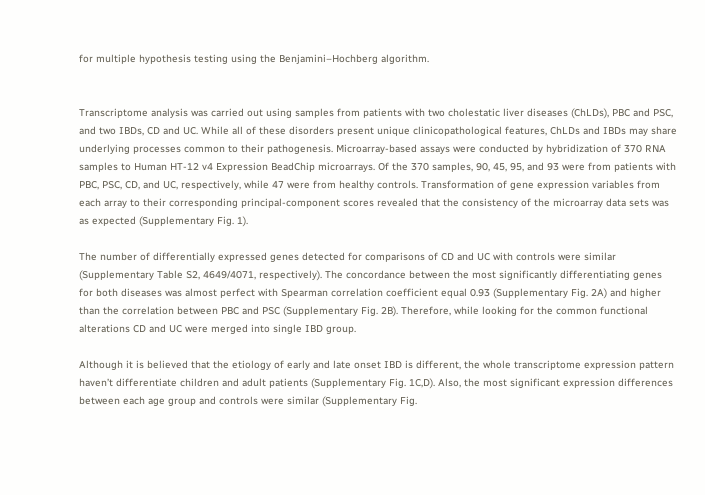for multiple hypothesis testing using the Benjamini–Hochberg algorithm.


Transcriptome analysis was carried out using samples from patients with two cholestatic liver diseases (ChLDs), PBC and PSC, and two IBDs, CD and UC. While all of these disorders present unique clinicopathological features, ChLDs and IBDs may share underlying processes common to their pathogenesis. Microarray-based assays were conducted by hybridization of 370 RNA samples to Human HT-12 v4 Expression BeadChip microarrays. Of the 370 samples, 90, 45, 95, and 93 were from patients with PBC, PSC, CD, and UC, respectively, while 47 were from healthy controls. Transformation of gene expression variables from each array to their corresponding principal-component scores revealed that the consistency of the microarray data sets was as expected (Supplementary Fig. 1).

The number of differentially expressed genes detected for comparisons of CD and UC with controls were similar (Supplementary Table S2, 4649/4071, respectively). The concordance between the most significantly differentiating genes for both diseases was almost perfect with Spearman correlation coefficient equal 0.93 (Supplementary Fig. 2A) and higher than the correlation between PBC and PSC (Supplementary Fig. 2B). Therefore, while looking for the common functional alterations CD and UC were merged into single IBD group.

Although it is believed that the etiology of early and late onset IBD is different, the whole transcriptome expression pattern haven’t differentiate children and adult patients (Supplementary Fig. 1C,D). Also, the most significant expression differences between each age group and controls were similar (Supplementary Fig.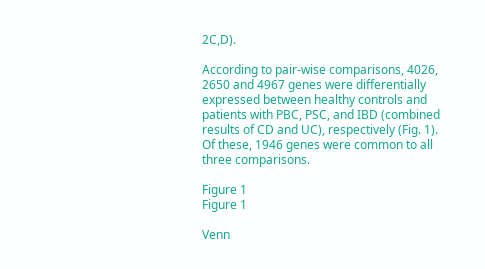2C,D).

According to pair-wise comparisons, 4026, 2650 and 4967 genes were differentially expressed between healthy controls and patients with PBC, PSC, and IBD (combined results of CD and UC), respectively (Fig. 1). Of these, 1946 genes were common to all three comparisons.

Figure 1
Figure 1

Venn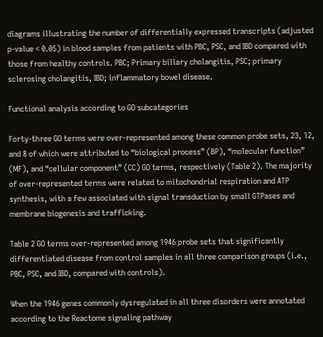diagrams illustrating the number of differentially expressed transcripts (adjusted p-value < 0.05) in blood samples from patients with PBC, PSC, and IBD compared with those from healthy controls. PBC; Primary biliary cholangitis, PSC; primary sclerosing cholangitis, IBD; inflammatory bowel disease.

Functional analysis according to GO subcategories

Forty-three GO terms were over-represented among these common probe sets, 23, 12, and 8 of which were attributed to “biological process” (BP), “molecular function” (MF), and “cellular component” (CC) GO terms, respectively (Table 2). The majority of over-represented terms were related to mitochondrial respiration and ATP synthesis, with a few associated with signal transduction by small GTPases and membrane biogenesis and trafficking.

Table 2 GO terms over-represented among 1946 probe sets that significantly differentiated disease from control samples in all three comparison groups (i.e., PBC, PSC, and IBD, compared with controls).

When the 1946 genes commonly dysregulated in all three disorders were annotated according to the Reactome signaling pathway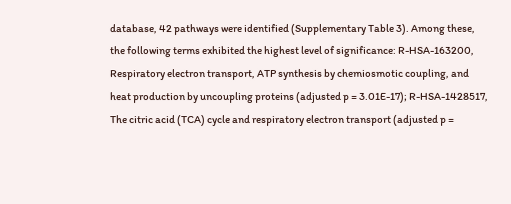database, 42 pathways were identified (Supplementary Table 3). Among these, the following terms exhibited the highest level of significance: R-HSA-163200, Respiratory electron transport, ATP synthesis by chemiosmotic coupling, and heat production by uncoupling proteins (adjusted p = 3.01E-17); R-HSA-1428517, The citric acid (TCA) cycle and respiratory electron transport (adjusted p =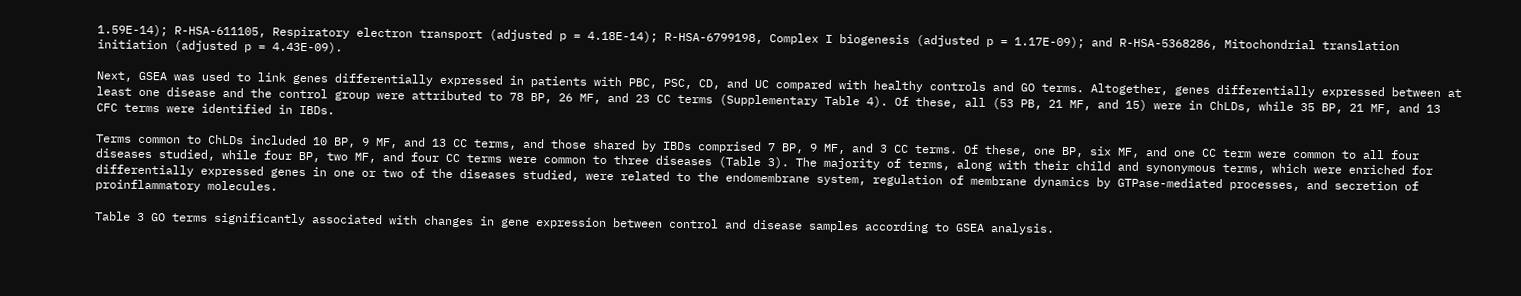1.59E-14); R-HSA-611105, Respiratory electron transport (adjusted p = 4.18E-14); R-HSA-6799198, Complex I biogenesis (adjusted p = 1.17E-09); and R-HSA-5368286, Mitochondrial translation initiation (adjusted p = 4.43E-09).

Next, GSEA was used to link genes differentially expressed in patients with PBC, PSC, CD, and UC compared with healthy controls and GO terms. Altogether, genes differentially expressed between at least one disease and the control group were attributed to 78 BP, 26 MF, and 23 CC terms (Supplementary Table 4). Of these, all (53 PB, 21 MF, and 15) were in ChLDs, while 35 BP, 21 MF, and 13 CFC terms were identified in IBDs.

Terms common to ChLDs included 10 BP, 9 MF, and 13 CC terms, and those shared by IBDs comprised 7 BP, 9 MF, and 3 CC terms. Of these, one BP, six MF, and one CC term were common to all four diseases studied, while four BP, two MF, and four CC terms were common to three diseases (Table 3). The majority of terms, along with their child and synonymous terms, which were enriched for differentially expressed genes in one or two of the diseases studied, were related to the endomembrane system, regulation of membrane dynamics by GTPase-mediated processes, and secretion of proinflammatory molecules.

Table 3 GO terms significantly associated with changes in gene expression between control and disease samples according to GSEA analysis.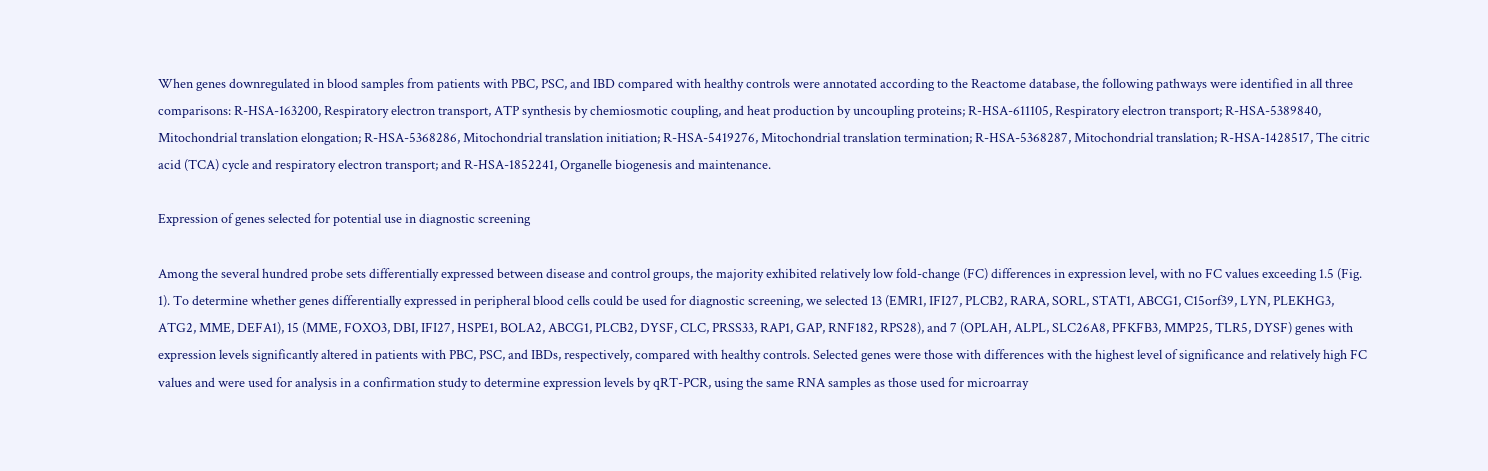When genes downregulated in blood samples from patients with PBC, PSC, and IBD compared with healthy controls were annotated according to the Reactome database, the following pathways were identified in all three comparisons: R-HSA-163200, Respiratory electron transport, ATP synthesis by chemiosmotic coupling, and heat production by uncoupling proteins; R-HSA-611105, Respiratory electron transport; R-HSA-5389840, Mitochondrial translation elongation; R-HSA-5368286, Mitochondrial translation initiation; R-HSA-5419276, Mitochondrial translation termination; R-HSA-5368287, Mitochondrial translation; R-HSA-1428517, The citric acid (TCA) cycle and respiratory electron transport; and R-HSA-1852241, Organelle biogenesis and maintenance.

Expression of genes selected for potential use in diagnostic screening

Among the several hundred probe sets differentially expressed between disease and control groups, the majority exhibited relatively low fold-change (FC) differences in expression level, with no FC values exceeding 1.5 (Fig. 1). To determine whether genes differentially expressed in peripheral blood cells could be used for diagnostic screening, we selected 13 (EMR1, IFI27, PLCB2, RARA, SORL, STAT1, ABCG1, C15orf39, LYN, PLEKHG3, ATG2, MME, DEFA1), 15 (MME, FOXO3, DBI, IFI27, HSPE1, BOLA2, ABCG1, PLCB2, DYSF, CLC, PRSS33, RAP1, GAP, RNF182, RPS28), and 7 (OPLAH, ALPL, SLC26A8, PFKFB3, MMP25, TLR5, DYSF) genes with expression levels significantly altered in patients with PBC, PSC, and IBDs, respectively, compared with healthy controls. Selected genes were those with differences with the highest level of significance and relatively high FC values and were used for analysis in a confirmation study to determine expression levels by qRT-PCR, using the same RNA samples as those used for microarray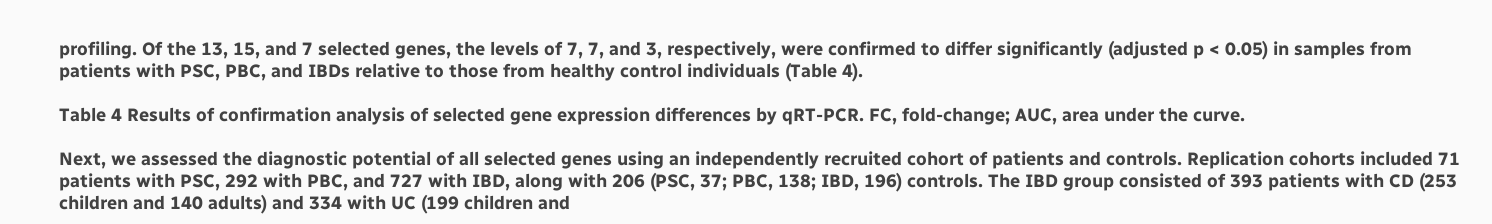profiling. Of the 13, 15, and 7 selected genes, the levels of 7, 7, and 3, respectively, were confirmed to differ significantly (adjusted p < 0.05) in samples from patients with PSC, PBC, and IBDs relative to those from healthy control individuals (Table 4).

Table 4 Results of confirmation analysis of selected gene expression differences by qRT-PCR. FC, fold-change; AUC, area under the curve.

Next, we assessed the diagnostic potential of all selected genes using an independently recruited cohort of patients and controls. Replication cohorts included 71 patients with PSC, 292 with PBC, and 727 with IBD, along with 206 (PSC, 37; PBC, 138; IBD, 196) controls. The IBD group consisted of 393 patients with CD (253 children and 140 adults) and 334 with UC (199 children and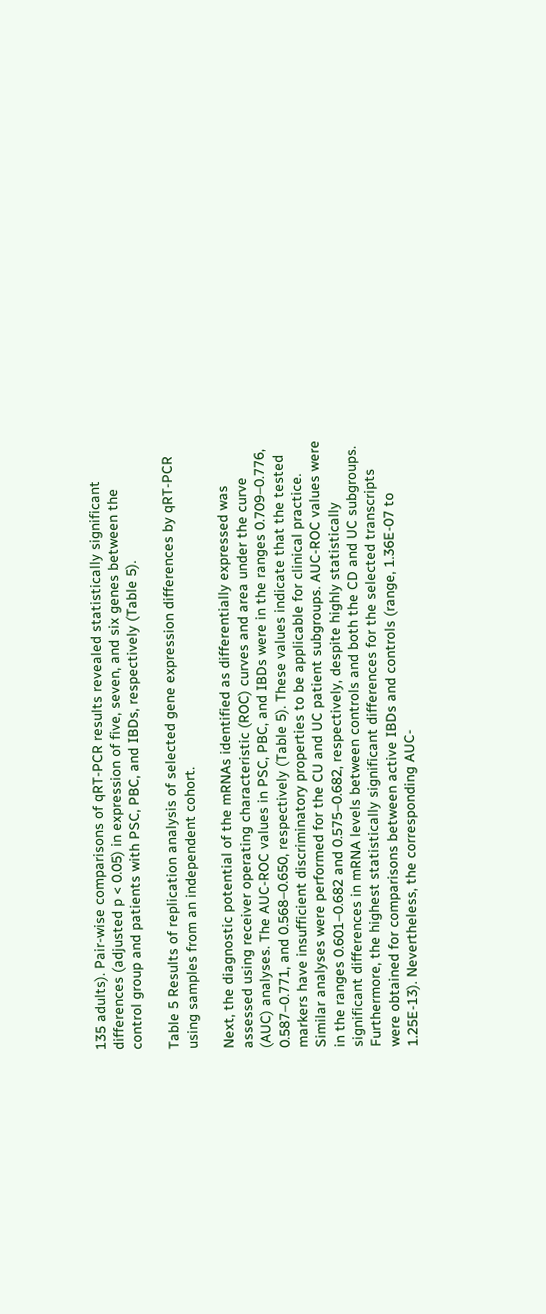135 adults). Pair-wise comparisons of qRT-PCR results revealed statistically significant differences (adjusted p < 0.05) in expression of five, seven, and six genes between the control group and patients with PSC, PBC, and IBDs, respectively (Table 5).

Table 5 Results of replication analysis of selected gene expression differences by qRT-PCR using samples from an independent cohort.

Next, the diagnostic potential of the mRNAs identified as differentially expressed was assessed using receiver operating characteristic (ROC) curves and area under the curve (AUC) analyses. The AUC-ROC values in PSC, PBC, and IBDs were in the ranges 0.709–0.776, 0.587–0.771, and 0.568–0.650, respectively (Table 5). These values indicate that the tested markers have insufficient discriminatory properties to be applicable for clinical practice. Similar analyses were performed for the CU and UC patient subgroups. AUC-ROC values were in the ranges 0.601–0.682 and 0.575–0.682, respectively, despite highly statistically significant differences in mRNA levels between controls and both the CD and UC subgroups. Furthermore, the highest statistically significant differences for the selected transcripts were obtained for comparisons between active IBDs and controls (range, 1.36E-07 to 1.25E-13). Nevertheless, the corresponding AUC-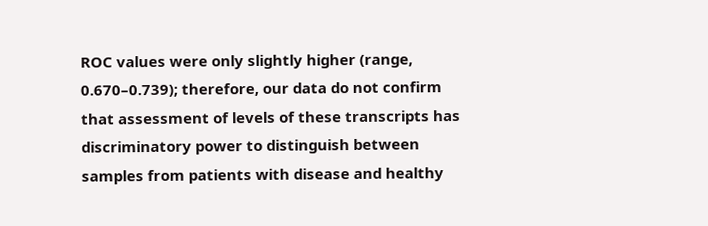ROC values were only slightly higher (range, 0.670–0.739); therefore, our data do not confirm that assessment of levels of these transcripts has discriminatory power to distinguish between samples from patients with disease and healthy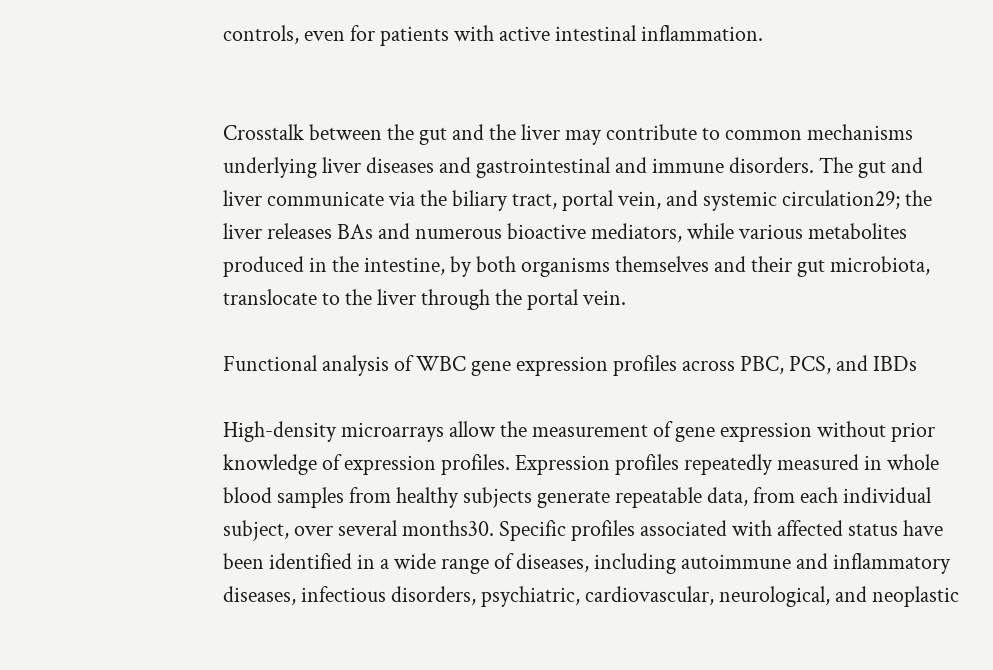controls, even for patients with active intestinal inflammation.


Crosstalk between the gut and the liver may contribute to common mechanisms underlying liver diseases and gastrointestinal and immune disorders. The gut and liver communicate via the biliary tract, portal vein, and systemic circulation29; the liver releases BAs and numerous bioactive mediators, while various metabolites produced in the intestine, by both organisms themselves and their gut microbiota, translocate to the liver through the portal vein.

Functional analysis of WBC gene expression profiles across PBC, PCS, and IBDs

High-density microarrays allow the measurement of gene expression without prior knowledge of expression profiles. Expression profiles repeatedly measured in whole blood samples from healthy subjects generate repeatable data, from each individual subject, over several months30. Specific profiles associated with affected status have been identified in a wide range of diseases, including autoimmune and inflammatory diseases, infectious disorders, psychiatric, cardiovascular, neurological, and neoplastic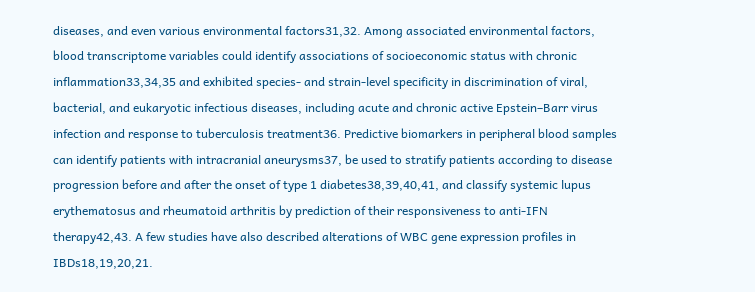diseases, and even various environmental factors31,32. Among associated environmental factors, blood transcriptome variables could identify associations of socioeconomic status with chronic inflammation33,34,35 and exhibited species- and strain-level specificity in discrimination of viral, bacterial, and eukaryotic infectious diseases, including acute and chronic active Epstein–Barr virus infection and response to tuberculosis treatment36. Predictive biomarkers in peripheral blood samples can identify patients with intracranial aneurysms37, be used to stratify patients according to disease progression before and after the onset of type 1 diabetes38,39,40,41, and classify systemic lupus erythematosus and rheumatoid arthritis by prediction of their responsiveness to anti-IFN therapy42,43. A few studies have also described alterations of WBC gene expression profiles in IBDs18,19,20,21.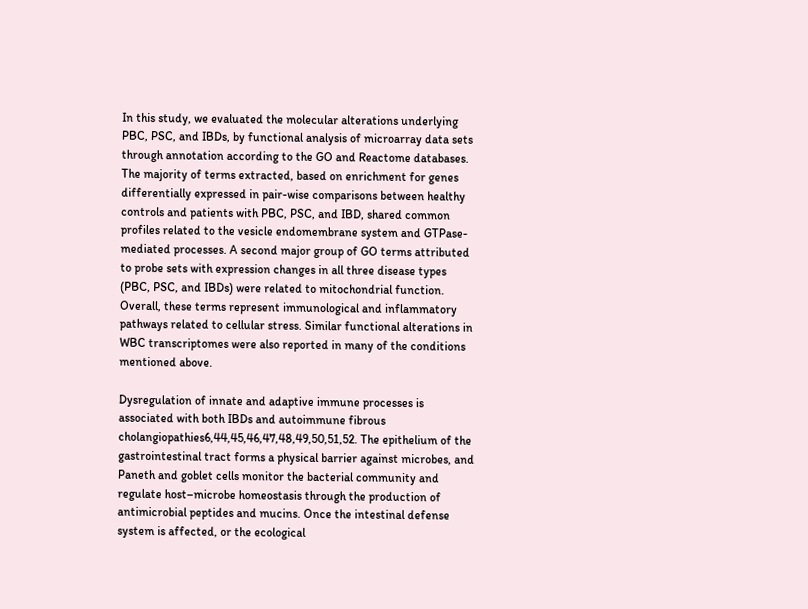In this study, we evaluated the molecular alterations underlying PBC, PSC, and IBDs, by functional analysis of microarray data sets through annotation according to the GO and Reactome databases. The majority of terms extracted, based on enrichment for genes differentially expressed in pair-wise comparisons between healthy controls and patients with PBC, PSC, and IBD, shared common profiles related to the vesicle endomembrane system and GTPase-mediated processes. A second major group of GO terms attributed to probe sets with expression changes in all three disease types (PBC, PSC, and IBDs) were related to mitochondrial function. Overall, these terms represent immunological and inflammatory pathways related to cellular stress. Similar functional alterations in WBC transcriptomes were also reported in many of the conditions mentioned above.

Dysregulation of innate and adaptive immune processes is associated with both IBDs and autoimmune fibrous cholangiopathies6,44,45,46,47,48,49,50,51,52. The epithelium of the gastrointestinal tract forms a physical barrier against microbes, and Paneth and goblet cells monitor the bacterial community and regulate host–microbe homeostasis through the production of antimicrobial peptides and mucins. Once the intestinal defense system is affected, or the ecological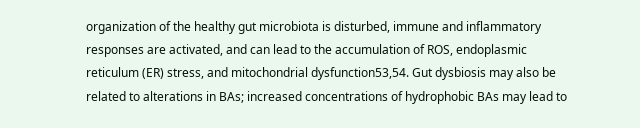organization of the healthy gut microbiota is disturbed, immune and inflammatory responses are activated, and can lead to the accumulation of ROS, endoplasmic reticulum (ER) stress, and mitochondrial dysfunction53,54. Gut dysbiosis may also be related to alterations in BAs; increased concentrations of hydrophobic BAs may lead to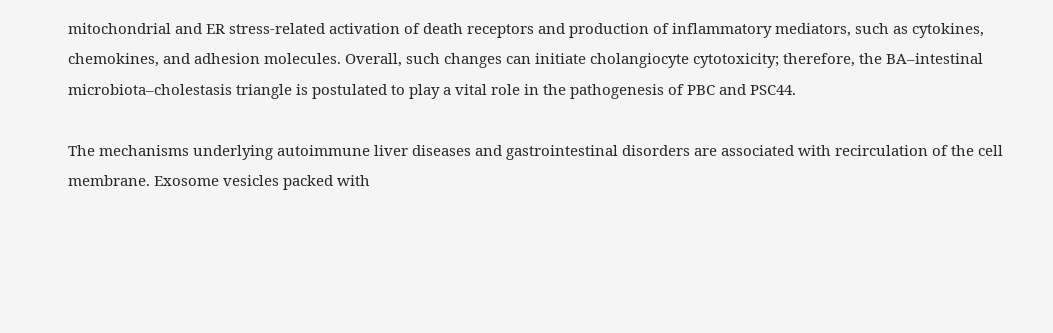mitochondrial and ER stress-related activation of death receptors and production of inflammatory mediators, such as cytokines, chemokines, and adhesion molecules. Overall, such changes can initiate cholangiocyte cytotoxicity; therefore, the BA–intestinal microbiota–cholestasis triangle is postulated to play a vital role in the pathogenesis of PBC and PSC44.

The mechanisms underlying autoimmune liver diseases and gastrointestinal disorders are associated with recirculation of the cell membrane. Exosome vesicles packed with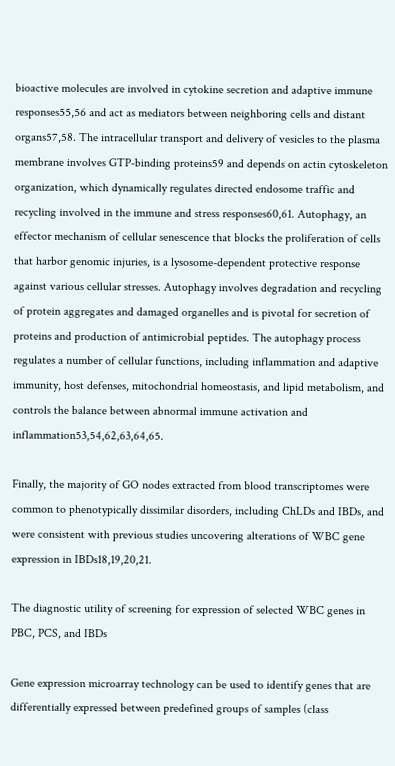bioactive molecules are involved in cytokine secretion and adaptive immune responses55,56 and act as mediators between neighboring cells and distant organs57,58. The intracellular transport and delivery of vesicles to the plasma membrane involves GTP-binding proteins59 and depends on actin cytoskeleton organization, which dynamically regulates directed endosome traffic and recycling involved in the immune and stress responses60,61. Autophagy, an effector mechanism of cellular senescence that blocks the proliferation of cells that harbor genomic injuries, is a lysosome-dependent protective response against various cellular stresses. Autophagy involves degradation and recycling of protein aggregates and damaged organelles and is pivotal for secretion of proteins and production of antimicrobial peptides. The autophagy process regulates a number of cellular functions, including inflammation and adaptive immunity, host defenses, mitochondrial homeostasis, and lipid metabolism, and controls the balance between abnormal immune activation and inflammation53,54,62,63,64,65.

Finally, the majority of GO nodes extracted from blood transcriptomes were common to phenotypically dissimilar disorders, including ChLDs and IBDs, and were consistent with previous studies uncovering alterations of WBC gene expression in IBDs18,19,20,21.

The diagnostic utility of screening for expression of selected WBC genes in PBC, PCS, and IBDs

Gene expression microarray technology can be used to identify genes that are differentially expressed between predefined groups of samples (class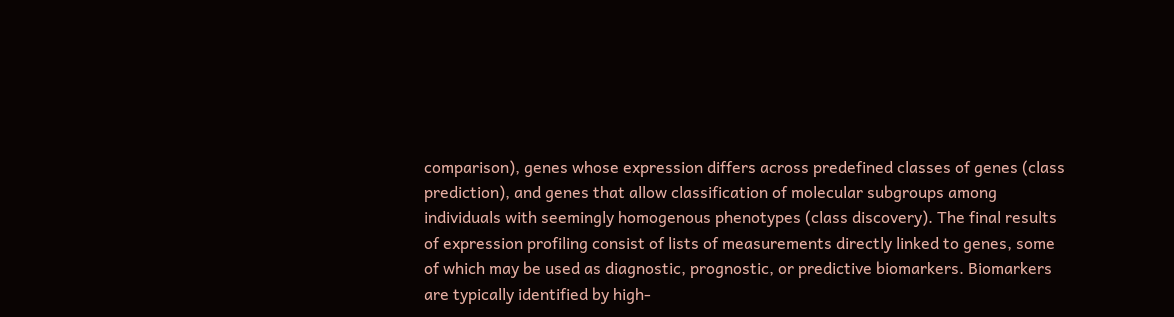comparison), genes whose expression differs across predefined classes of genes (class prediction), and genes that allow classification of molecular subgroups among individuals with seemingly homogenous phenotypes (class discovery). The final results of expression profiling consist of lists of measurements directly linked to genes, some of which may be used as diagnostic, prognostic, or predictive biomarkers. Biomarkers are typically identified by high-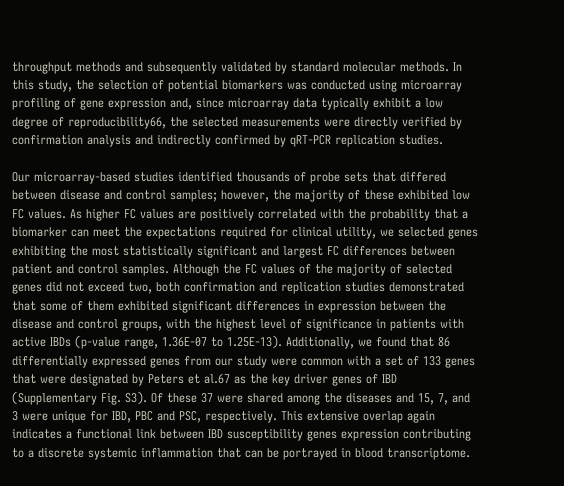throughput methods and subsequently validated by standard molecular methods. In this study, the selection of potential biomarkers was conducted using microarray profiling of gene expression and, since microarray data typically exhibit a low degree of reproducibility66, the selected measurements were directly verified by confirmation analysis and indirectly confirmed by qRT-PCR replication studies.

Our microarray-based studies identified thousands of probe sets that differed between disease and control samples; however, the majority of these exhibited low FC values. As higher FC values are positively correlated with the probability that a biomarker can meet the expectations required for clinical utility, we selected genes exhibiting the most statistically significant and largest FC differences between patient and control samples. Although the FC values of the majority of selected genes did not exceed two, both confirmation and replication studies demonstrated that some of them exhibited significant differences in expression between the disease and control groups, with the highest level of significance in patients with active IBDs (p-value range, 1.36E-07 to 1.25E-13). Additionally, we found that 86 differentially expressed genes from our study were common with a set of 133 genes that were designated by Peters et al.67 as the key driver genes of IBD (Supplementary Fig. S3). Of these 37 were shared among the diseases and 15, 7, and 3 were unique for IBD, PBC and PSC, respectively. This extensive overlap again indicates a functional link between IBD susceptibility genes expression contributing to a discrete systemic inflammation that can be portrayed in blood transcriptome.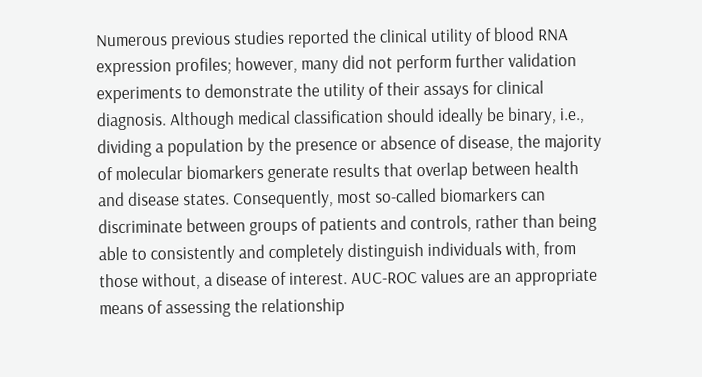Numerous previous studies reported the clinical utility of blood RNA expression profiles; however, many did not perform further validation experiments to demonstrate the utility of their assays for clinical diagnosis. Although medical classification should ideally be binary, i.e., dividing a population by the presence or absence of disease, the majority of molecular biomarkers generate results that overlap between health and disease states. Consequently, most so-called biomarkers can discriminate between groups of patients and controls, rather than being able to consistently and completely distinguish individuals with, from those without, a disease of interest. AUC-ROC values are an appropriate means of assessing the relationship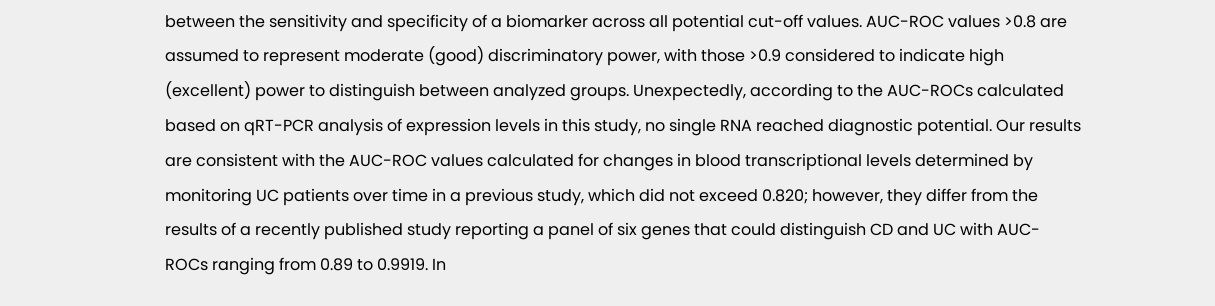between the sensitivity and specificity of a biomarker across all potential cut-off values. AUC-ROC values >0.8 are assumed to represent moderate (good) discriminatory power, with those >0.9 considered to indicate high (excellent) power to distinguish between analyzed groups. Unexpectedly, according to the AUC-ROCs calculated based on qRT-PCR analysis of expression levels in this study, no single RNA reached diagnostic potential. Our results are consistent with the AUC-ROC values calculated for changes in blood transcriptional levels determined by monitoring UC patients over time in a previous study, which did not exceed 0.820; however, they differ from the results of a recently published study reporting a panel of six genes that could distinguish CD and UC with AUC-ROCs ranging from 0.89 to 0.9919. In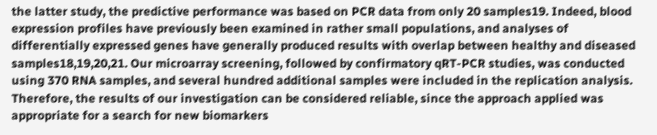the latter study, the predictive performance was based on PCR data from only 20 samples19. Indeed, blood expression profiles have previously been examined in rather small populations, and analyses of differentially expressed genes have generally produced results with overlap between healthy and diseased samples18,19,20,21. Our microarray screening, followed by confirmatory qRT-PCR studies, was conducted using 370 RNA samples, and several hundred additional samples were included in the replication analysis. Therefore, the results of our investigation can be considered reliable, since the approach applied was appropriate for a search for new biomarkers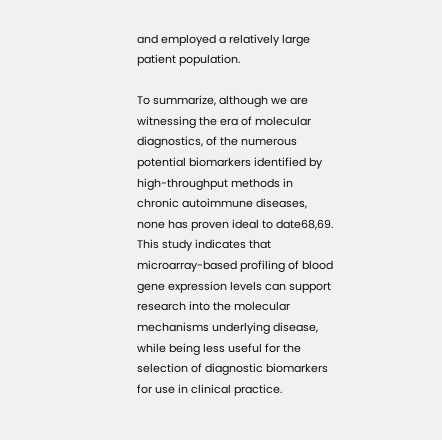and employed a relatively large patient population.

To summarize, although we are witnessing the era of molecular diagnostics, of the numerous potential biomarkers identified by high-throughput methods in chronic autoimmune diseases, none has proven ideal to date68,69. This study indicates that microarray-based profiling of blood gene expression levels can support research into the molecular mechanisms underlying disease, while being less useful for the selection of diagnostic biomarkers for use in clinical practice.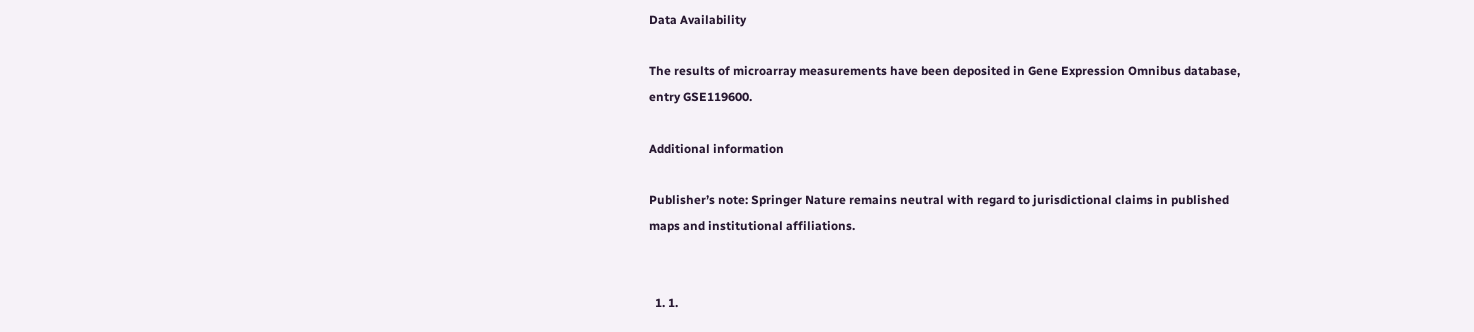Data Availability

The results of microarray measurements have been deposited in Gene Expression Omnibus database, entry GSE119600.

Additional information

Publisher’s note: Springer Nature remains neutral with regard to jurisdictional claims in published maps and institutional affiliations.


  1. 1.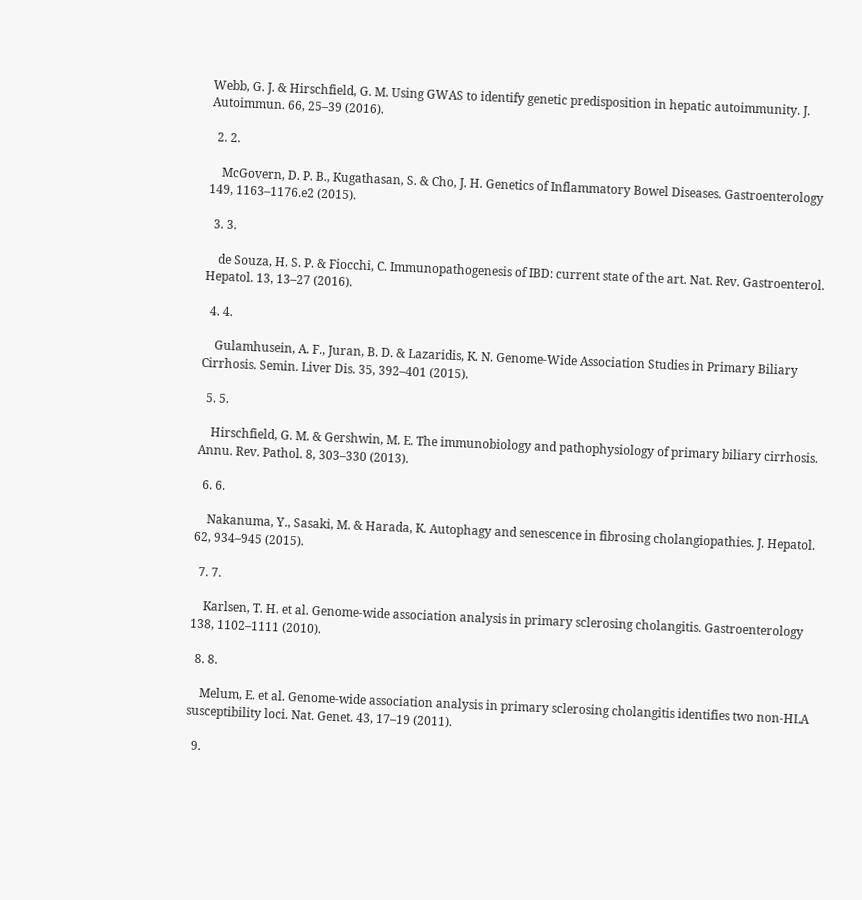Webb, G. J. & Hirschfield, G. M. Using GWAS to identify genetic predisposition in hepatic autoimmunity. J. Autoimmun. 66, 25–39 (2016).

  2. 2.

    McGovern, D. P. B., Kugathasan, S. & Cho, J. H. Genetics of Inflammatory Bowel Diseases. Gastroenterology 149, 1163–1176.e2 (2015).

  3. 3.

    de Souza, H. S. P. & Fiocchi, C. Immunopathogenesis of IBD: current state of the art. Nat. Rev. Gastroenterol. Hepatol. 13, 13–27 (2016).

  4. 4.

    Gulamhusein, A. F., Juran, B. D. & Lazaridis, K. N. Genome-Wide Association Studies in Primary Biliary Cirrhosis. Semin. Liver Dis. 35, 392–401 (2015).

  5. 5.

    Hirschfield, G. M. & Gershwin, M. E. The immunobiology and pathophysiology of primary biliary cirrhosis. Annu. Rev. Pathol. 8, 303–330 (2013).

  6. 6.

    Nakanuma, Y., Sasaki, M. & Harada, K. Autophagy and senescence in fibrosing cholangiopathies. J. Hepatol. 62, 934–945 (2015).

  7. 7.

    Karlsen, T. H. et al. Genome-wide association analysis in primary sclerosing cholangitis. Gastroenterology 138, 1102–1111 (2010).

  8. 8.

    Melum, E. et al. Genome-wide association analysis in primary sclerosing cholangitis identifies two non-HLA susceptibility loci. Nat. Genet. 43, 17–19 (2011).

  9.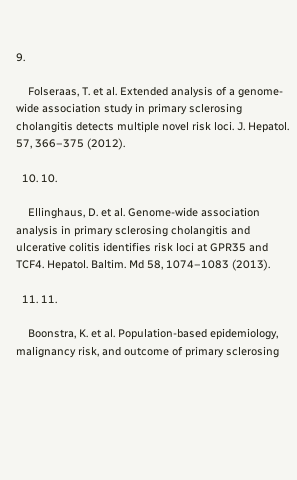9.

    Folseraas, T. et al. Extended analysis of a genome-wide association study in primary sclerosing cholangitis detects multiple novel risk loci. J. Hepatol. 57, 366–375 (2012).

  10. 10.

    Ellinghaus, D. et al. Genome-wide association analysis in primary sclerosing cholangitis and ulcerative colitis identifies risk loci at GPR35 and TCF4. Hepatol. Baltim. Md 58, 1074–1083 (2013).

  11. 11.

    Boonstra, K. et al. Population-based epidemiology, malignancy risk, and outcome of primary sclerosing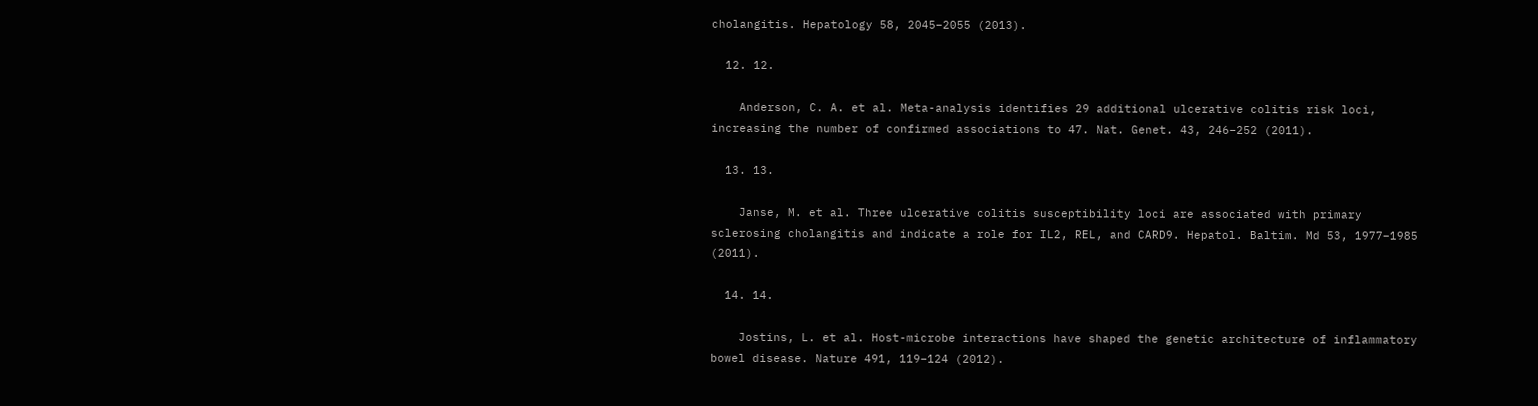cholangitis. Hepatology 58, 2045–2055 (2013).

  12. 12.

    Anderson, C. A. et al. Meta-analysis identifies 29 additional ulcerative colitis risk loci, increasing the number of confirmed associations to 47. Nat. Genet. 43, 246–252 (2011).

  13. 13.

    Janse, M. et al. Three ulcerative colitis susceptibility loci are associated with primary sclerosing cholangitis and indicate a role for IL2, REL, and CARD9. Hepatol. Baltim. Md 53, 1977–1985 (2011).

  14. 14.

    Jostins, L. et al. Host-microbe interactions have shaped the genetic architecture of inflammatory bowel disease. Nature 491, 119–124 (2012).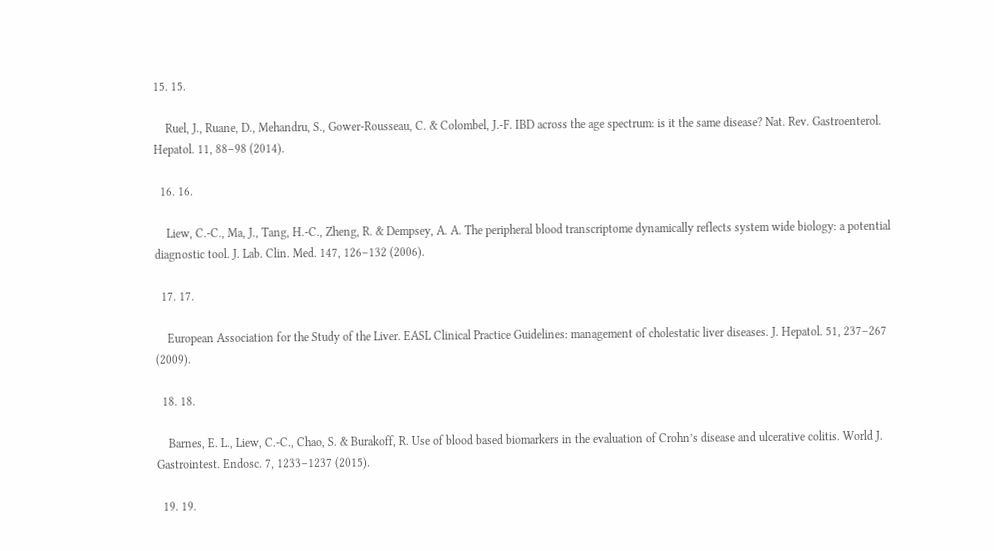15. 15.

    Ruel, J., Ruane, D., Mehandru, S., Gower-Rousseau, C. & Colombel, J.-F. IBD across the age spectrum: is it the same disease? Nat. Rev. Gastroenterol. Hepatol. 11, 88–98 (2014).

  16. 16.

    Liew, C.-C., Ma, J., Tang, H.-C., Zheng, R. & Dempsey, A. A. The peripheral blood transcriptome dynamically reflects system wide biology: a potential diagnostic tool. J. Lab. Clin. Med. 147, 126–132 (2006).

  17. 17.

    European Association for the Study of the Liver. EASL Clinical Practice Guidelines: management of cholestatic liver diseases. J. Hepatol. 51, 237–267 (2009).

  18. 18.

    Barnes, E. L., Liew, C.-C., Chao, S. & Burakoff, R. Use of blood based biomarkers in the evaluation of Crohn’s disease and ulcerative colitis. World J. Gastrointest. Endosc. 7, 1233–1237 (2015).

  19. 19.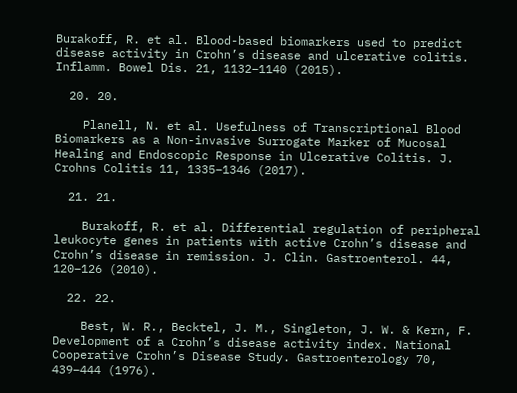Burakoff, R. et al. Blood-based biomarkers used to predict disease activity in Crohn’s disease and ulcerative colitis. Inflamm. Bowel Dis. 21, 1132–1140 (2015).

  20. 20.

    Planell, N. et al. Usefulness of Transcriptional Blood Biomarkers as a Non-invasive Surrogate Marker of Mucosal Healing and Endoscopic Response in Ulcerative Colitis. J. Crohns Colitis 11, 1335–1346 (2017).

  21. 21.

    Burakoff, R. et al. Differential regulation of peripheral leukocyte genes in patients with active Crohn’s disease and Crohn’s disease in remission. J. Clin. Gastroenterol. 44, 120–126 (2010).

  22. 22.

    Best, W. R., Becktel, J. M., Singleton, J. W. & Kern, F. Development of a Crohn’s disease activity index. National Cooperative Crohn’s Disease Study. Gastroenterology 70, 439–444 (1976).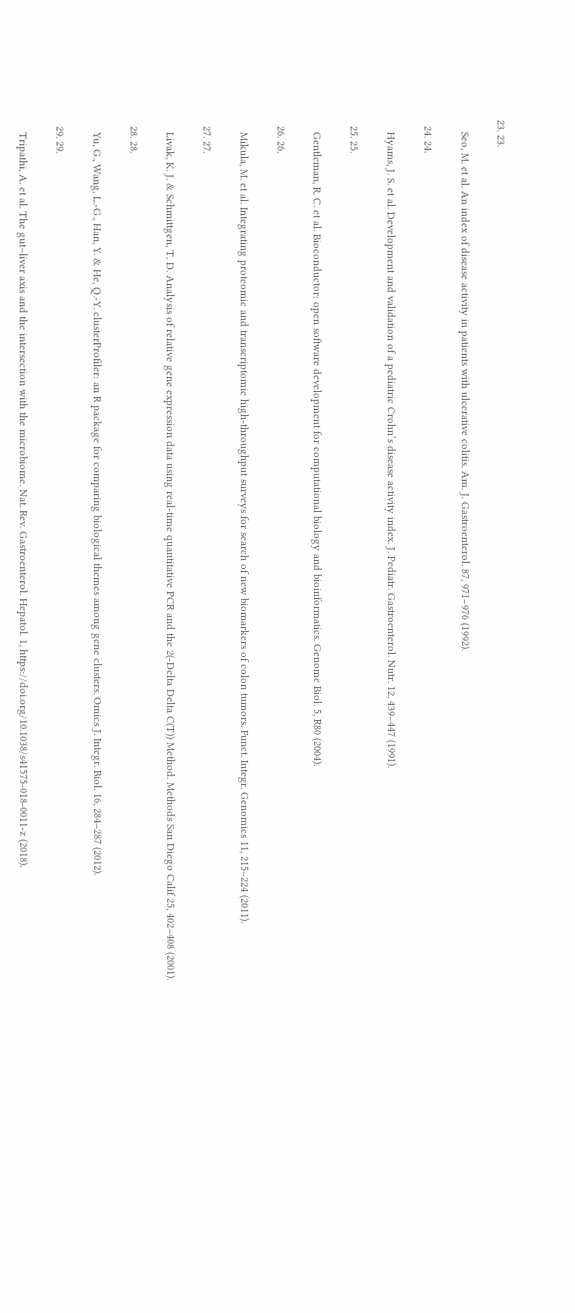23. 23.

    Seo, M. et al. An index of disease activity in patients with ulcerative colitis. Am. J. Gastroenterol. 87, 971–976 (1992).

  24. 24.

    Hyams, J. S. et al. Development and validation of a pediatric Crohn’s disease activity index. J. Pediatr. Gastroenterol. Nutr. 12, 439–447 (1991).

  25. 25.

    Gentleman, R. C. et al. Bioconductor: open software development for computational biology and bioinformatics. Genome Biol. 5, R80 (2004).

  26. 26.

    Mikula, M. et al. Integrating proteomic and transcriptomic high-throughput surveys for search of new biomarkers of colon tumors. Funct. Integr. Genomics 11, 215–224 (2011).

  27. 27.

    Livak, K. J. & Schmittgen, T. D. Analysis of relative gene expression data using real-time quantitative PCR and the 2(-Delta Delta C(T)) Method. Methods San Diego Calif 25, 402–408 (2001).

  28. 28.

    Yu, G., Wang, L.-G., Han, Y. & He, Q.-Y. clusterProfiler: an R package for comparing biological themes among gene clusters. Omics J. Integr. Biol. 16, 284–287 (2012).

  29. 29.

    Tripathi, A. et al. The gut–liver axis and the intersection with the microbiome. Nat. Rev. Gastroenterol. Hepatol. 1, https://doi.org/10.1038/s41575-018-0011-z (2018).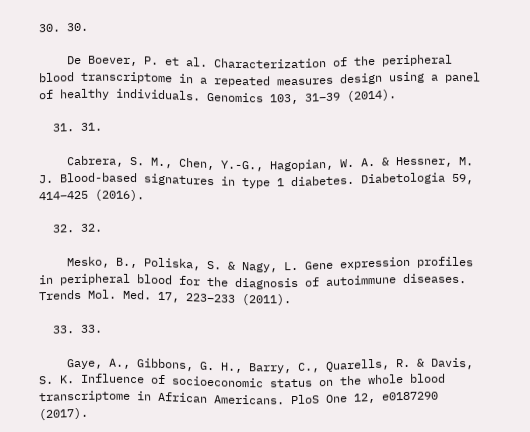30. 30.

    De Boever, P. et al. Characterization of the peripheral blood transcriptome in a repeated measures design using a panel of healthy individuals. Genomics 103, 31–39 (2014).

  31. 31.

    Cabrera, S. M., Chen, Y.-G., Hagopian, W. A. & Hessner, M. J. Blood-based signatures in type 1 diabetes. Diabetologia 59, 414–425 (2016).

  32. 32.

    Mesko, B., Poliska, S. & Nagy, L. Gene expression profiles in peripheral blood for the diagnosis of autoimmune diseases. Trends Mol. Med. 17, 223–233 (2011).

  33. 33.

    Gaye, A., Gibbons, G. H., Barry, C., Quarells, R. & Davis, S. K. Influence of socioeconomic status on the whole blood transcriptome in African Americans. PloS One 12, e0187290 (2017).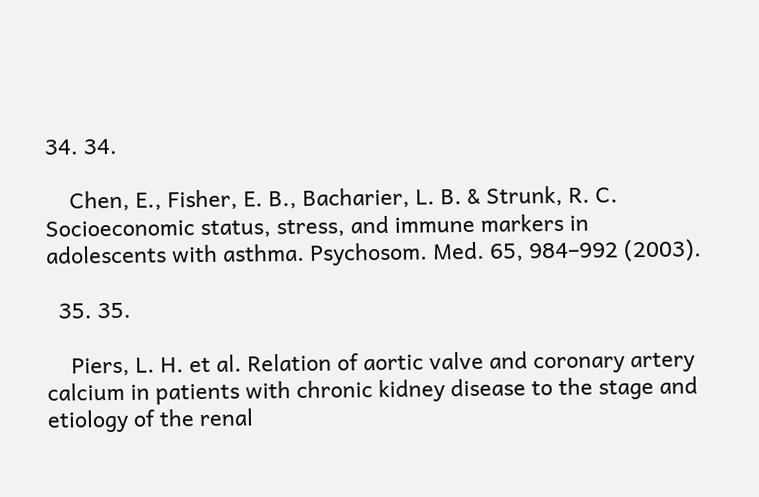34. 34.

    Chen, E., Fisher, E. B., Bacharier, L. B. & Strunk, R. C. Socioeconomic status, stress, and immune markers in adolescents with asthma. Psychosom. Med. 65, 984–992 (2003).

  35. 35.

    Piers, L. H. et al. Relation of aortic valve and coronary artery calcium in patients with chronic kidney disease to the stage and etiology of the renal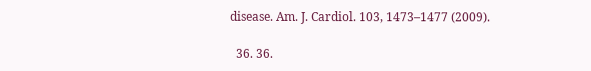disease. Am. J. Cardiol. 103, 1473–1477 (2009).

  36. 36.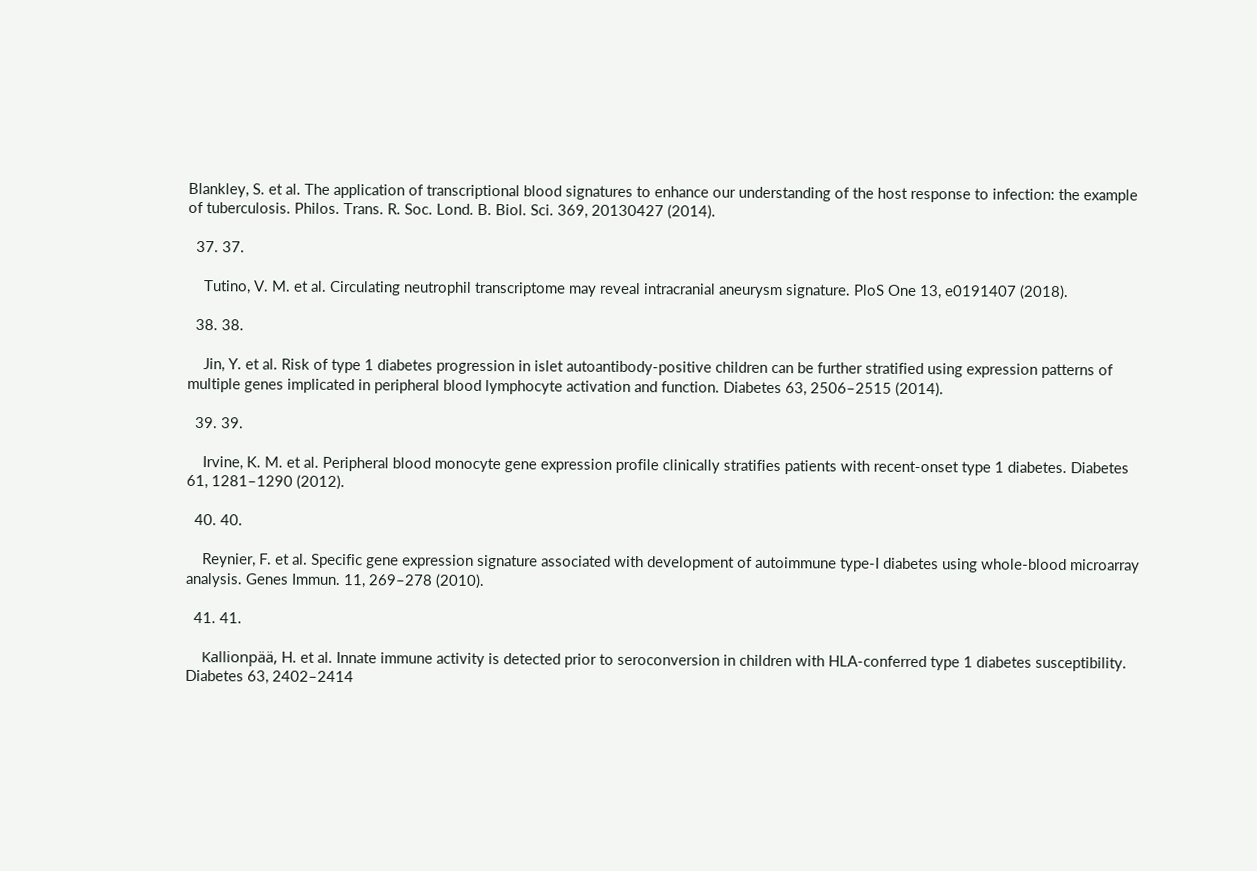Blankley, S. et al. The application of transcriptional blood signatures to enhance our understanding of the host response to infection: the example of tuberculosis. Philos. Trans. R. Soc. Lond. B. Biol. Sci. 369, 20130427 (2014).

  37. 37.

    Tutino, V. M. et al. Circulating neutrophil transcriptome may reveal intracranial aneurysm signature. PloS One 13, e0191407 (2018).

  38. 38.

    Jin, Y. et al. Risk of type 1 diabetes progression in islet autoantibody-positive children can be further stratified using expression patterns of multiple genes implicated in peripheral blood lymphocyte activation and function. Diabetes 63, 2506–2515 (2014).

  39. 39.

    Irvine, K. M. et al. Peripheral blood monocyte gene expression profile clinically stratifies patients with recent-onset type 1 diabetes. Diabetes 61, 1281–1290 (2012).

  40. 40.

    Reynier, F. et al. Specific gene expression signature associated with development of autoimmune type-I diabetes using whole-blood microarray analysis. Genes Immun. 11, 269–278 (2010).

  41. 41.

    Kallionpää, H. et al. Innate immune activity is detected prior to seroconversion in children with HLA-conferred type 1 diabetes susceptibility. Diabetes 63, 2402–2414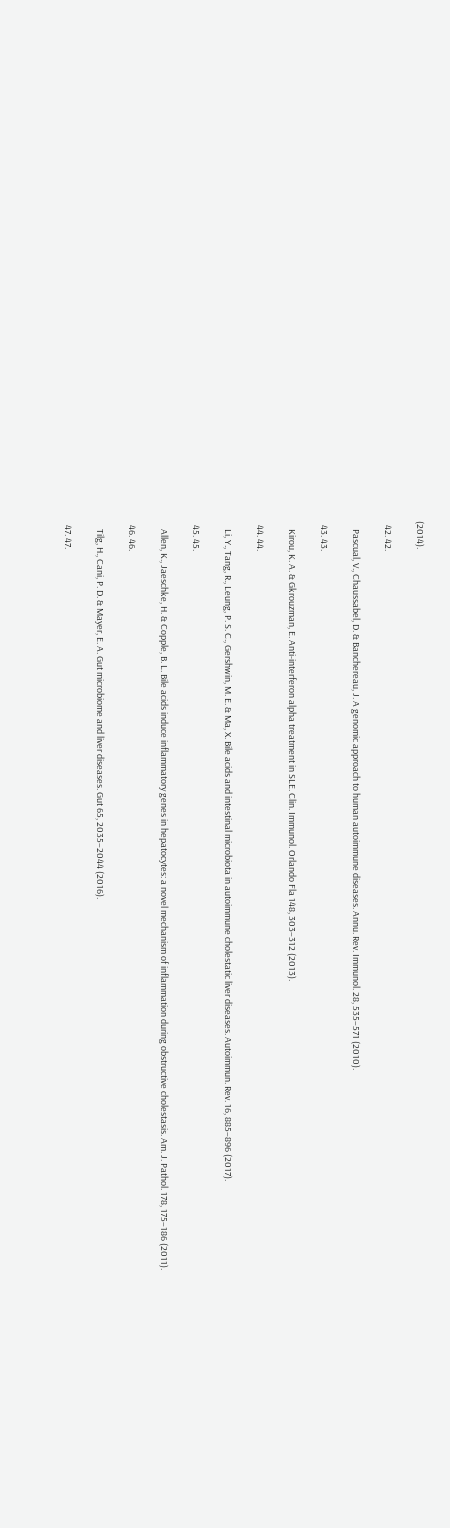(2014).

  42. 42.

    Pascual, V., Chaussabel, D. & Banchereau, J. A genomic approach to human autoimmune diseases. Annu. Rev. Immunol. 28, 535–571 (2010).

  43. 43.

    Kirou, K. A. & Gkrouzman, E. Anti-interferon alpha treatment in SLE. Clin. Immunol. Orlando Fla 148, 303–312 (2013).

  44. 44.

    Li, Y., Tang, R., Leung, P. S. C., Gershwin, M. E. & Ma, X. Bile acids and intestinal microbiota in autoimmune cholestatic liver diseases. Autoimmun. Rev. 16, 885–896 (2017).

  45. 45.

    Allen, K., Jaeschke, H. & Copple, B. L. Bile acids induce inflammatory genes in hepatocytes: a novel mechanism of inflammation during obstructive cholestasis. Am. J. Pathol. 178, 175–186 (2011).

  46. 46.

    Tilg, H., Cani, P. D. & Mayer, E. A. Gut microbiome and liver diseases. Gut 65, 2035–2044 (2016).

  47. 47.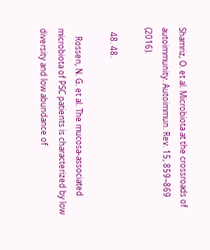Shamriz, O. et al. Microbiota at the crossroads of autoimmunity. Autoimmun. Rev. 15, 859–869 (2016).

  48. 48.

    Rossen, N. G. et al. The mucosa-associated microbiota of PSC patients is characterized by low diversity and low abundance of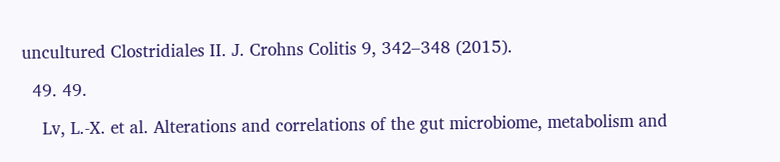uncultured Clostridiales II. J. Crohns Colitis 9, 342–348 (2015).

  49. 49.

    Lv, L.-X. et al. Alterations and correlations of the gut microbiome, metabolism and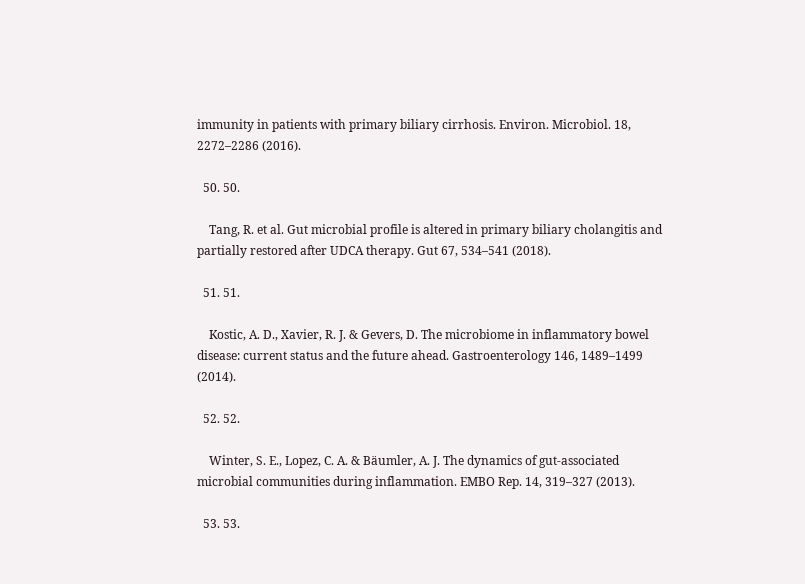immunity in patients with primary biliary cirrhosis. Environ. Microbiol. 18, 2272–2286 (2016).

  50. 50.

    Tang, R. et al. Gut microbial profile is altered in primary biliary cholangitis and partially restored after UDCA therapy. Gut 67, 534–541 (2018).

  51. 51.

    Kostic, A. D., Xavier, R. J. & Gevers, D. The microbiome in inflammatory bowel disease: current status and the future ahead. Gastroenterology 146, 1489–1499 (2014).

  52. 52.

    Winter, S. E., Lopez, C. A. & Bäumler, A. J. The dynamics of gut-associated microbial communities during inflammation. EMBO Rep. 14, 319–327 (2013).

  53. 53.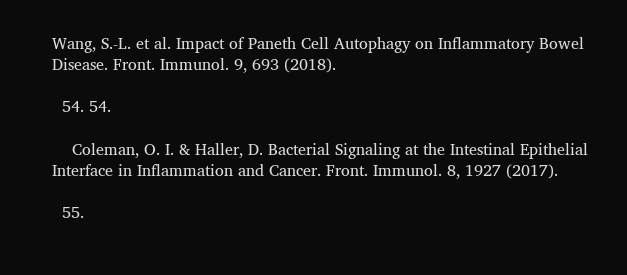Wang, S.-L. et al. Impact of Paneth Cell Autophagy on Inflammatory Bowel Disease. Front. Immunol. 9, 693 (2018).

  54. 54.

    Coleman, O. I. & Haller, D. Bacterial Signaling at the Intestinal Epithelial Interface in Inflammation and Cancer. Front. Immunol. 8, 1927 (2017).

  55.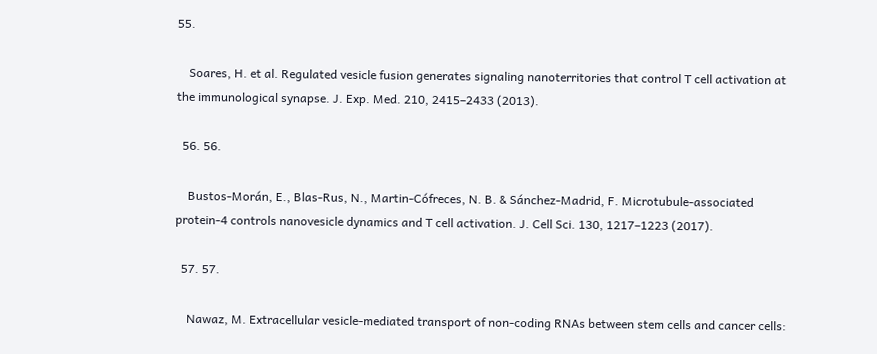55.

    Soares, H. et al. Regulated vesicle fusion generates signaling nanoterritories that control T cell activation at the immunological synapse. J. Exp. Med. 210, 2415–2433 (2013).

  56. 56.

    Bustos-Morán, E., Blas-Rus, N., Martin-Cófreces, N. B. & Sánchez-Madrid, F. Microtubule-associated protein-4 controls nanovesicle dynamics and T cell activation. J. Cell Sci. 130, 1217–1223 (2017).

  57. 57.

    Nawaz, M. Extracellular vesicle-mediated transport of non-coding RNAs between stem cells and cancer cells: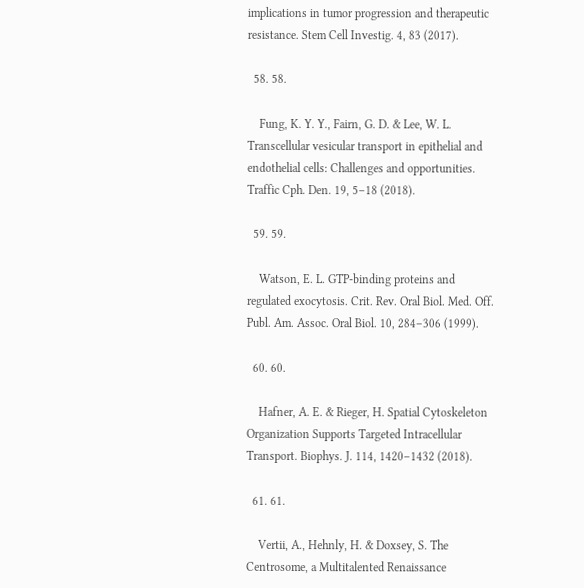implications in tumor progression and therapeutic resistance. Stem Cell Investig. 4, 83 (2017).

  58. 58.

    Fung, K. Y. Y., Fairn, G. D. & Lee, W. L. Transcellular vesicular transport in epithelial and endothelial cells: Challenges and opportunities. Traffic Cph. Den. 19, 5–18 (2018).

  59. 59.

    Watson, E. L. GTP-binding proteins and regulated exocytosis. Crit. Rev. Oral Biol. Med. Off. Publ. Am. Assoc. Oral Biol. 10, 284–306 (1999).

  60. 60.

    Hafner, A. E. & Rieger, H. Spatial Cytoskeleton Organization Supports Targeted Intracellular Transport. Biophys. J. 114, 1420–1432 (2018).

  61. 61.

    Vertii, A., Hehnly, H. & Doxsey, S. The Centrosome, a Multitalented Renaissance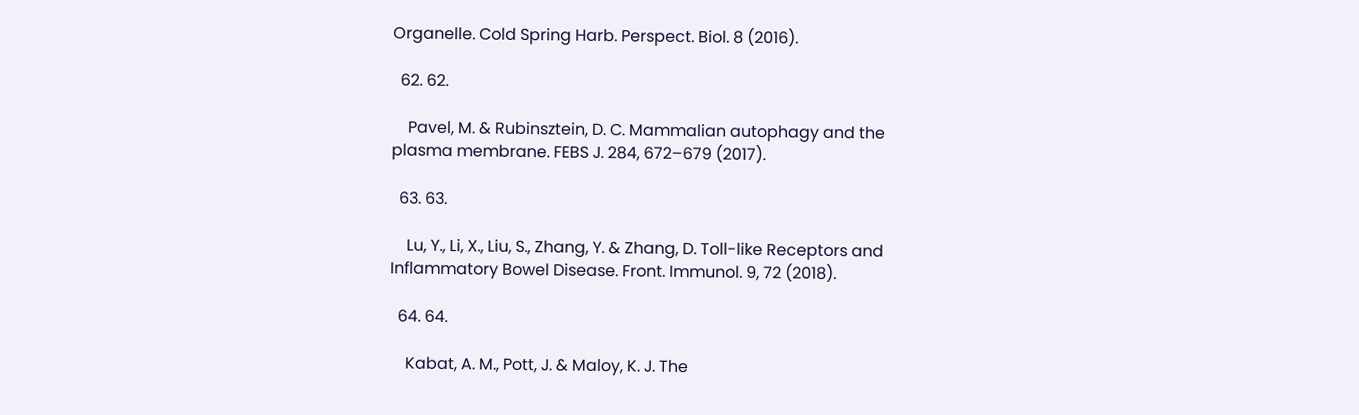Organelle. Cold Spring Harb. Perspect. Biol. 8 (2016).

  62. 62.

    Pavel, M. & Rubinsztein, D. C. Mammalian autophagy and the plasma membrane. FEBS J. 284, 672–679 (2017).

  63. 63.

    Lu, Y., Li, X., Liu, S., Zhang, Y. & Zhang, D. Toll-like Receptors and Inflammatory Bowel Disease. Front. Immunol. 9, 72 (2018).

  64. 64.

    Kabat, A. M., Pott, J. & Maloy, K. J. The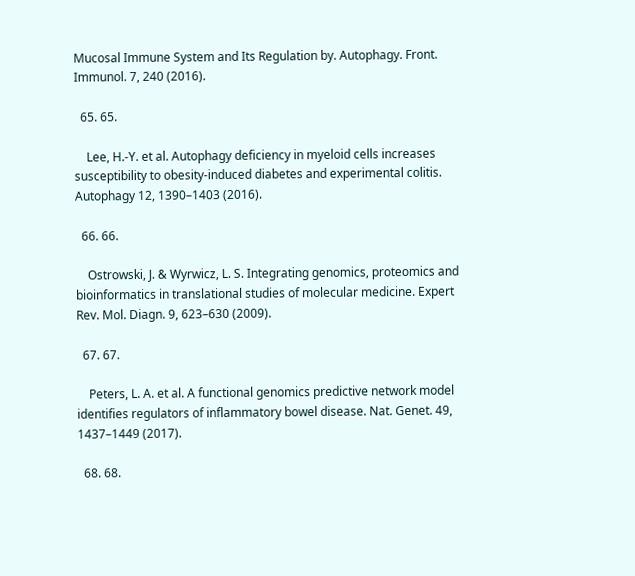Mucosal Immune System and Its Regulation by. Autophagy. Front. Immunol. 7, 240 (2016).

  65. 65.

    Lee, H.-Y. et al. Autophagy deficiency in myeloid cells increases susceptibility to obesity-induced diabetes and experimental colitis. Autophagy 12, 1390–1403 (2016).

  66. 66.

    Ostrowski, J. & Wyrwicz, L. S. Integrating genomics, proteomics and bioinformatics in translational studies of molecular medicine. Expert Rev. Mol. Diagn. 9, 623–630 (2009).

  67. 67.

    Peters, L. A. et al. A functional genomics predictive network model identifies regulators of inflammatory bowel disease. Nat. Genet. 49, 1437–1449 (2017).

  68. 68.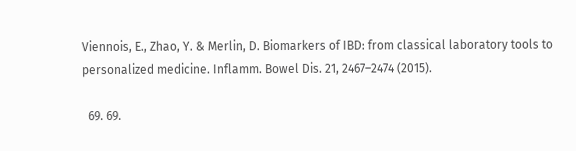Viennois, E., Zhao, Y. & Merlin, D. Biomarkers of IBD: from classical laboratory tools to personalized medicine. Inflamm. Bowel Dis. 21, 2467–2474 (2015).

  69. 69.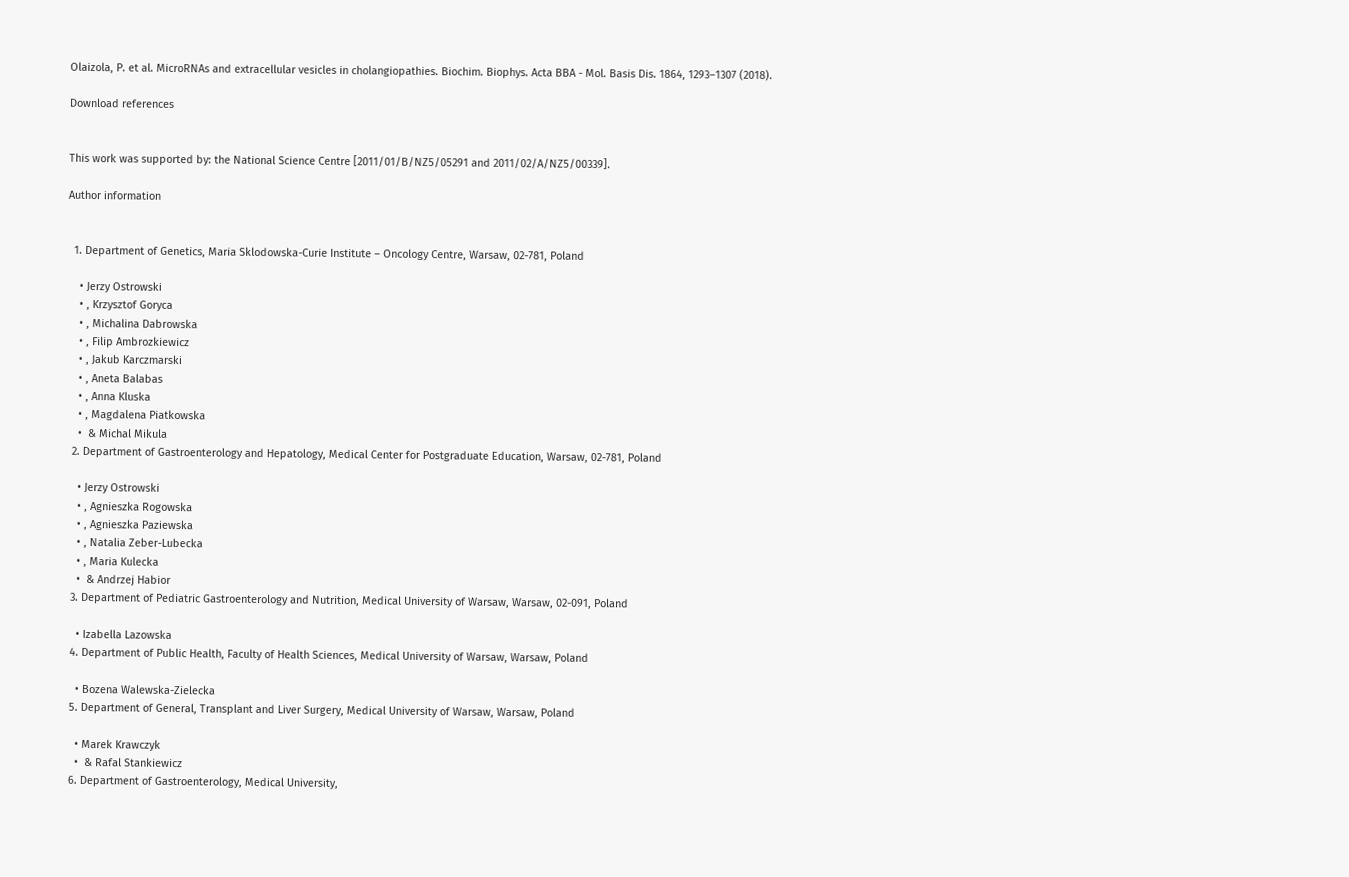Olaizola, P. et al. MicroRNAs and extracellular vesicles in cholangiopathies. Biochim. Biophys. Acta BBA - Mol. Basis Dis. 1864, 1293–1307 (2018).

Download references


This work was supported by: the National Science Centre [2011/01/B/NZ5/05291 and 2011/02/A/NZ5/00339].

Author information


  1. Department of Genetics, Maria Sklodowska-Curie Institute – Oncology Centre, Warsaw, 02-781, Poland

    • Jerzy Ostrowski
    • , Krzysztof Goryca
    • , Michalina Dabrowska
    • , Filip Ambrozkiewicz
    • , Jakub Karczmarski
    • , Aneta Balabas
    • , Anna Kluska
    • , Magdalena Piatkowska
    •  & Michal Mikula
  2. Department of Gastroenterology and Hepatology, Medical Center for Postgraduate Education, Warsaw, 02-781, Poland

    • Jerzy Ostrowski
    • , Agnieszka Rogowska
    • , Agnieszka Paziewska
    • , Natalia Zeber-Lubecka
    • , Maria Kulecka
    •  & Andrzej Habior
  3. Department of Pediatric Gastroenterology and Nutrition, Medical University of Warsaw, Warsaw, 02-091, Poland

    • Izabella Lazowska
  4. Department of Public Health, Faculty of Health Sciences, Medical University of Warsaw, Warsaw, Poland

    • Bozena Walewska-Zielecka
  5. Department of General, Transplant and Liver Surgery, Medical University of Warsaw, Warsaw, Poland

    • Marek Krawczyk
    •  & Rafal Stankiewicz
  6. Department of Gastroenterology, Medical University,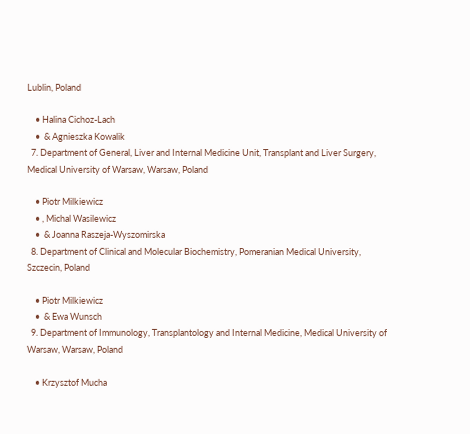Lublin, Poland

    • Halina Cichoz-Lach
    •  & Agnieszka Kowalik
  7. Department of General, Liver and Internal Medicine Unit, Transplant and Liver Surgery, Medical University of Warsaw, Warsaw, Poland

    • Piotr Milkiewicz
    • , Michal Wasilewicz
    •  & Joanna Raszeja-Wyszomirska
  8. Department of Clinical and Molecular Biochemistry, Pomeranian Medical University, Szczecin, Poland

    • Piotr Milkiewicz
    •  & Ewa Wunsch
  9. Department of Immunology, Transplantology and Internal Medicine, Medical University of Warsaw, Warsaw, Poland

    • Krzysztof Mucha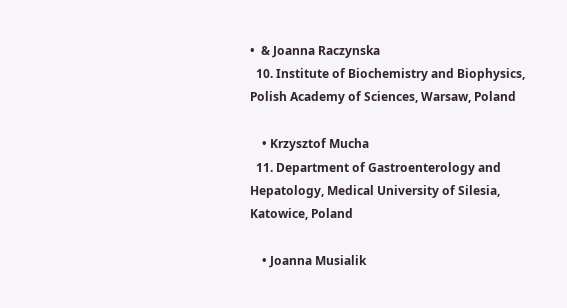•  & Joanna Raczynska
  10. Institute of Biochemistry and Biophysics, Polish Academy of Sciences, Warsaw, Poland

    • Krzysztof Mucha
  11. Department of Gastroenterology and Hepatology, Medical University of Silesia, Katowice, Poland

    • Joanna Musialik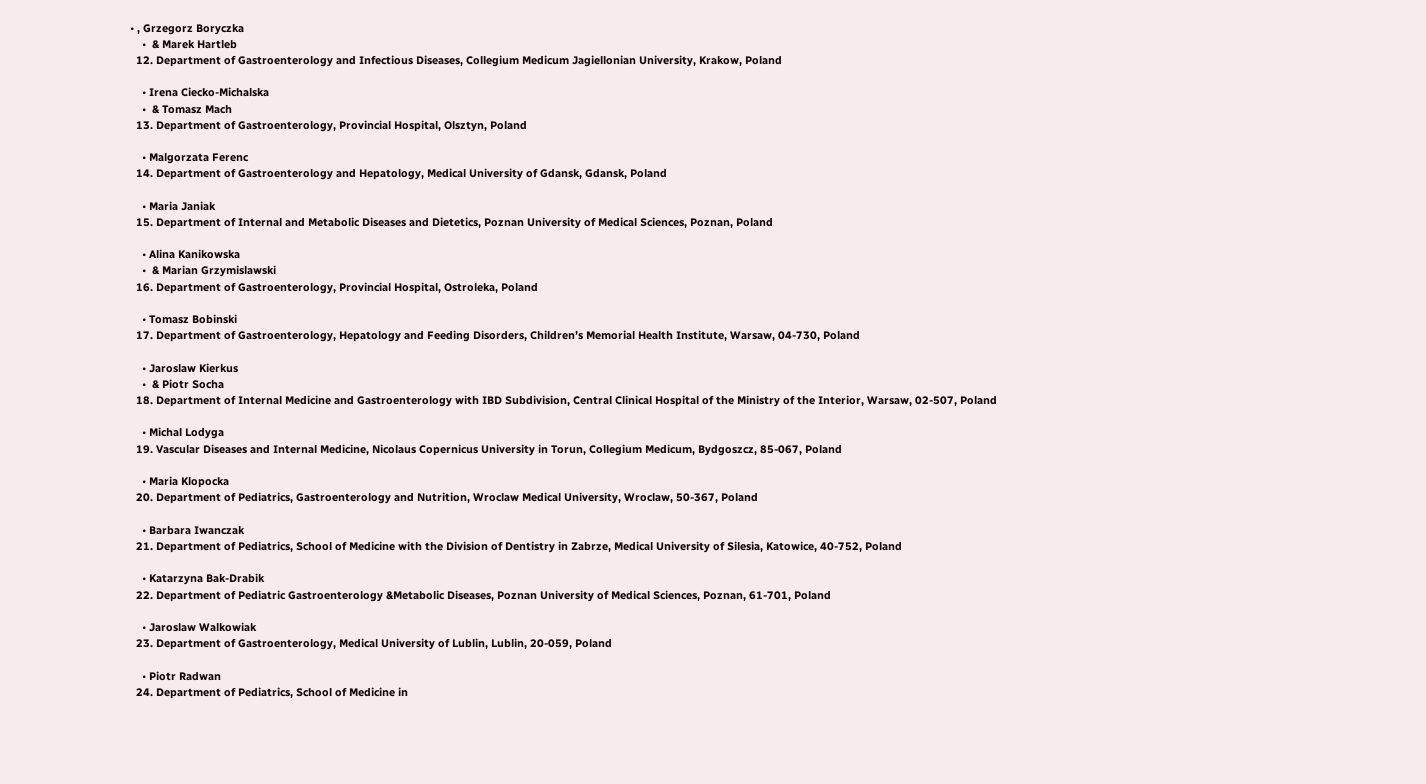• , Grzegorz Boryczka
    •  & Marek Hartleb
  12. Department of Gastroenterology and Infectious Diseases, Collegium Medicum Jagiellonian University, Krakow, Poland

    • Irena Ciecko-Michalska
    •  & Tomasz Mach
  13. Department of Gastroenterology, Provincial Hospital, Olsztyn, Poland

    • Malgorzata Ferenc
  14. Department of Gastroenterology and Hepatology, Medical University of Gdansk, Gdansk, Poland

    • Maria Janiak
  15. Department of Internal and Metabolic Diseases and Dietetics, Poznan University of Medical Sciences, Poznan, Poland

    • Alina Kanikowska
    •  & Marian Grzymislawski
  16. Department of Gastroenterology, Provincial Hospital, Ostroleka, Poland

    • Tomasz Bobinski
  17. Department of Gastroenterology, Hepatology and Feeding Disorders, Children’s Memorial Health Institute, Warsaw, 04-730, Poland

    • Jaroslaw Kierkus
    •  & Piotr Socha
  18. Department of Internal Medicine and Gastroenterology with IBD Subdivision, Central Clinical Hospital of the Ministry of the Interior, Warsaw, 02-507, Poland

    • Michal Lodyga
  19. Vascular Diseases and Internal Medicine, Nicolaus Copernicus University in Torun, Collegium Medicum, Bydgoszcz, 85-067, Poland

    • Maria Klopocka
  20. Department of Pediatrics, Gastroenterology and Nutrition, Wroclaw Medical University, Wroclaw, 50-367, Poland

    • Barbara Iwanczak
  21. Department of Pediatrics, School of Medicine with the Division of Dentistry in Zabrze, Medical University of Silesia, Katowice, 40-752, Poland

    • Katarzyna Bak-Drabik
  22. Department of Pediatric Gastroenterology &Metabolic Diseases, Poznan University of Medical Sciences, Poznan, 61-701, Poland

    • Jaroslaw Walkowiak
  23. Department of Gastroenterology, Medical University of Lublin, Lublin, 20-059, Poland

    • Piotr Radwan
  24. Department of Pediatrics, School of Medicine in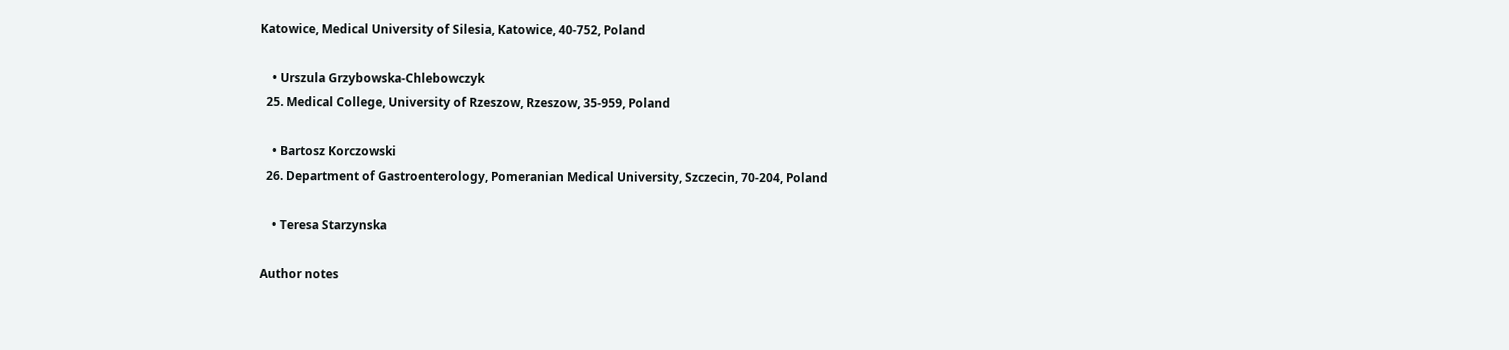Katowice, Medical University of Silesia, Katowice, 40-752, Poland

    • Urszula Grzybowska-Chlebowczyk
  25. Medical College, University of Rzeszow, Rzeszow, 35-959, Poland

    • Bartosz Korczowski
  26. Department of Gastroenterology, Pomeranian Medical University, Szczecin, 70-204, Poland

    • Teresa Starzynska

Author notes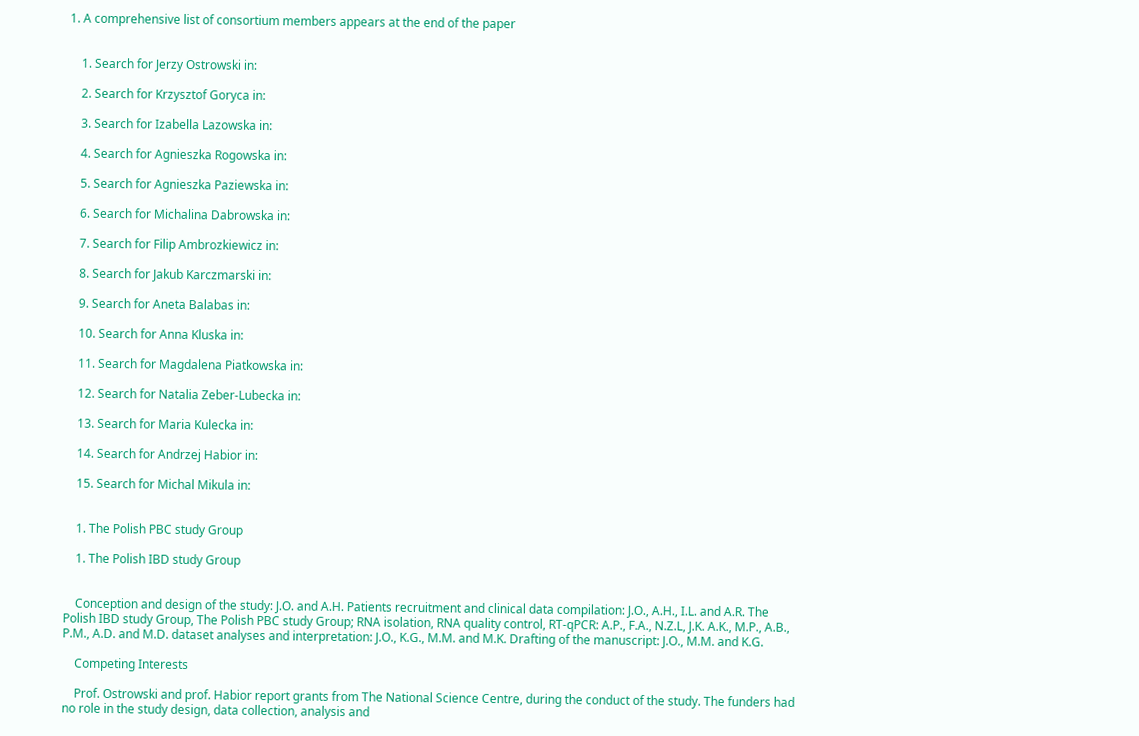1. A comprehensive list of consortium members appears at the end of the paper


    1. Search for Jerzy Ostrowski in:

    2. Search for Krzysztof Goryca in:

    3. Search for Izabella Lazowska in:

    4. Search for Agnieszka Rogowska in:

    5. Search for Agnieszka Paziewska in:

    6. Search for Michalina Dabrowska in:

    7. Search for Filip Ambrozkiewicz in:

    8. Search for Jakub Karczmarski in:

    9. Search for Aneta Balabas in:

    10. Search for Anna Kluska in:

    11. Search for Magdalena Piatkowska in:

    12. Search for Natalia Zeber-Lubecka in:

    13. Search for Maria Kulecka in:

    14. Search for Andrzej Habior in:

    15. Search for Michal Mikula in:


    1. The Polish PBC study Group

    1. The Polish IBD study Group


    Conception and design of the study: J.O. and A.H. Patients recruitment and clinical data compilation: J.O., A.H., I.L. and A.R. The Polish IBD study Group, The Polish PBC study Group; RNA isolation, RNA quality control, RT-qPCR: A.P., F.A., N.Z.L, J.K. A.K., M.P., A.B., P.M., A.D. and M.D. dataset analyses and interpretation: J.O., K.G., M.M. and M.K. Drafting of the manuscript: J.O., M.M. and K.G.

    Competing Interests

    Prof. Ostrowski and prof. Habior report grants from The National Science Centre, during the conduct of the study. The funders had no role in the study design, data collection, analysis and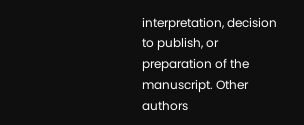interpretation, decision to publish, or preparation of the manuscript. Other authors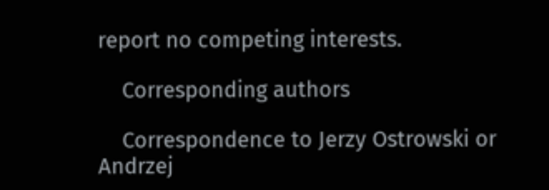report no competing interests.

    Corresponding authors

    Correspondence to Jerzy Ostrowski or Andrzej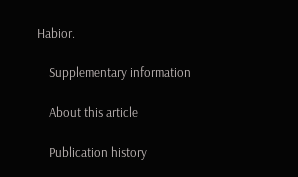Habior.

    Supplementary information

    About this article

    Publication history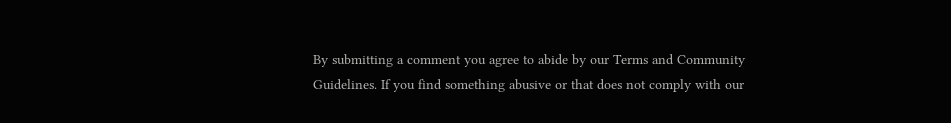By submitting a comment you agree to abide by our Terms and Community Guidelines. If you find something abusive or that does not comply with our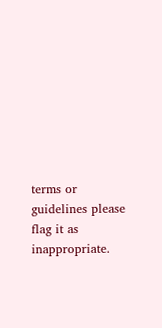terms or guidelines please flag it as inappropriate.